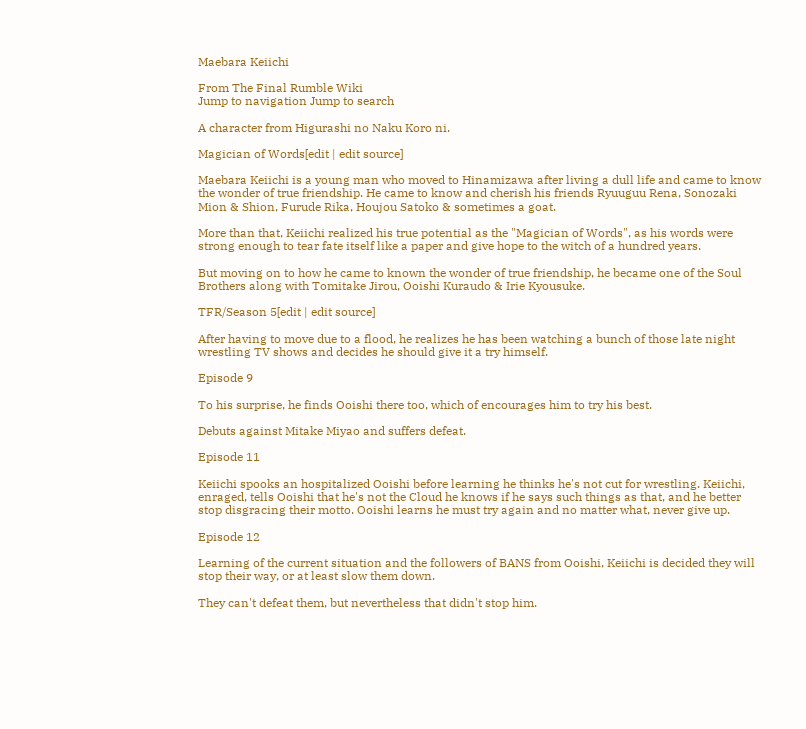Maebara Keiichi

From The Final Rumble Wiki
Jump to navigation Jump to search

A character from Higurashi no Naku Koro ni.

Magician of Words[edit | edit source]

Maebara Keiichi is a young man who moved to Hinamizawa after living a dull life and came to know the wonder of true friendship. He came to know and cherish his friends Ryuuguu Rena, Sonozaki Mion & Shion, Furude Rika, Houjou Satoko & sometimes a goat.

More than that, Keiichi realized his true potential as the "Magician of Words", as his words were strong enough to tear fate itself like a paper and give hope to the witch of a hundred years.

But moving on to how he came to known the wonder of true friendship, he became one of the Soul Brothers along with Tomitake Jirou, Ooishi Kuraudo & Irie Kyousuke.

TFR/Season 5[edit | edit source]

After having to move due to a flood, he realizes he has been watching a bunch of those late night wrestling TV shows and decides he should give it a try himself.

Episode 9

To his surprise, he finds Ooishi there too, which of encourages him to try his best.

Debuts against Mitake Miyao and suffers defeat.

Episode 11

Keiichi spooks an hospitalized Ooishi before learning he thinks he's not cut for wrestling. Keiichi, enraged, tells Ooishi that he's not the Cloud he knows if he says such things as that, and he better stop disgracing their motto. Ooishi learns he must try again and no matter what, never give up.

Episode 12

Learning of the current situation and the followers of BANS from Ooishi, Keiichi is decided they will stop their way, or at least slow them down.

They can't defeat them, but nevertheless that didn't stop him.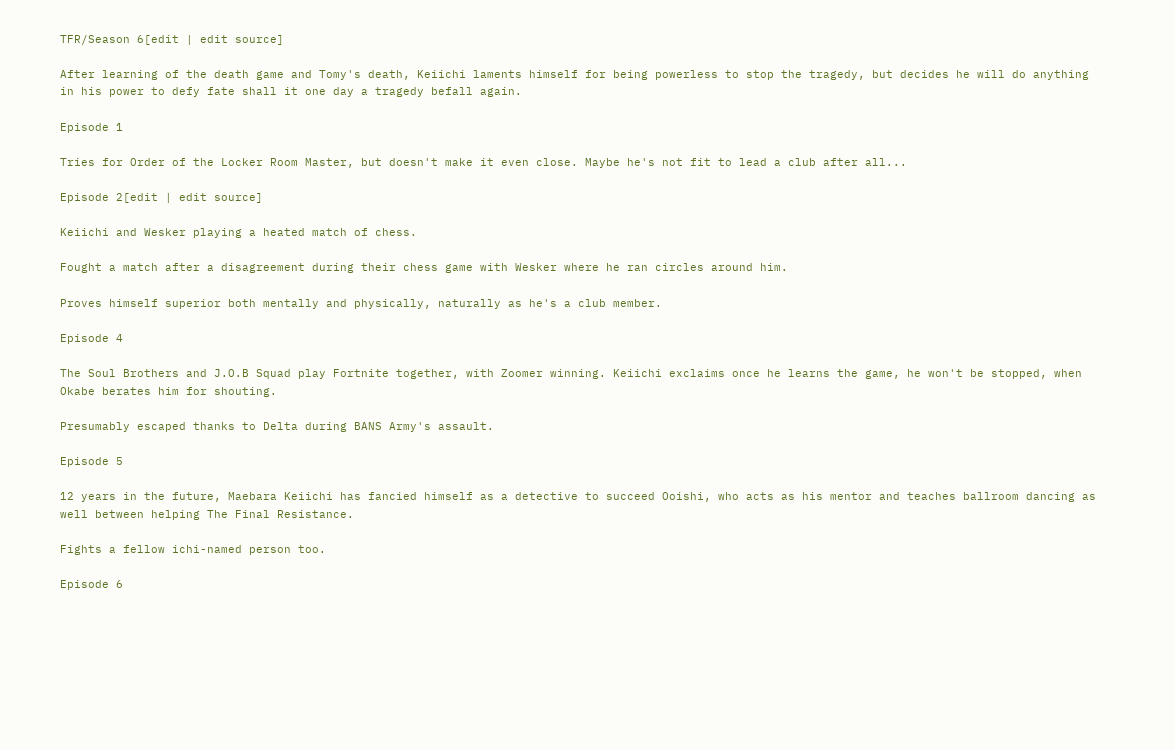TFR/Season 6[edit | edit source]

After learning of the death game and Tomy's death, Keiichi laments himself for being powerless to stop the tragedy, but decides he will do anything in his power to defy fate shall it one day a tragedy befall again.

Episode 1

Tries for Order of the Locker Room Master, but doesn't make it even close. Maybe he's not fit to lead a club after all...

Episode 2[edit | edit source]

Keiichi and Wesker playing a heated match of chess.

Fought a match after a disagreement during their chess game with Wesker where he ran circles around him.

Proves himself superior both mentally and physically, naturally as he's a club member.

Episode 4

The Soul Brothers and J.O.B Squad play Fortnite together, with Zoomer winning. Keiichi exclaims once he learns the game, he won't be stopped, when Okabe berates him for shouting.

Presumably escaped thanks to Delta during BANS Army's assault.

Episode 5

12 years in the future, Maebara Keiichi has fancied himself as a detective to succeed Ooishi, who acts as his mentor and teaches ballroom dancing as well between helping The Final Resistance.

Fights a fellow ichi-named person too.

Episode 6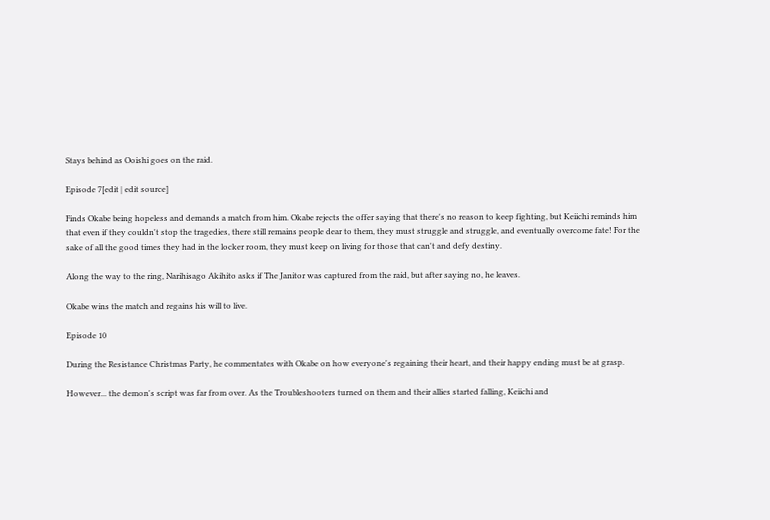Stays behind as Ooishi goes on the raid.

Episode 7[edit | edit source]

Finds Okabe being hopeless and demands a match from him. Okabe rejects the offer saying that there's no reason to keep fighting, but Keiichi reminds him that even if they couldn't stop the tragedies, there still remains people dear to them, they must struggle and struggle, and eventually overcome fate! For the sake of all the good times they had in the locker room, they must keep on living for those that can't and defy destiny.

Along the way to the ring, Narihisago Akihito asks if The Janitor was captured from the raid, but after saying no, he leaves.

Okabe wins the match and regains his will to live.

Episode 10

During the Resistance Christmas Party, he commentates with Okabe on how everyone's regaining their heart, and their happy ending must be at grasp.

However... the demon's script was far from over. As the Troubleshooters turned on them and their allies started falling, Keiichi and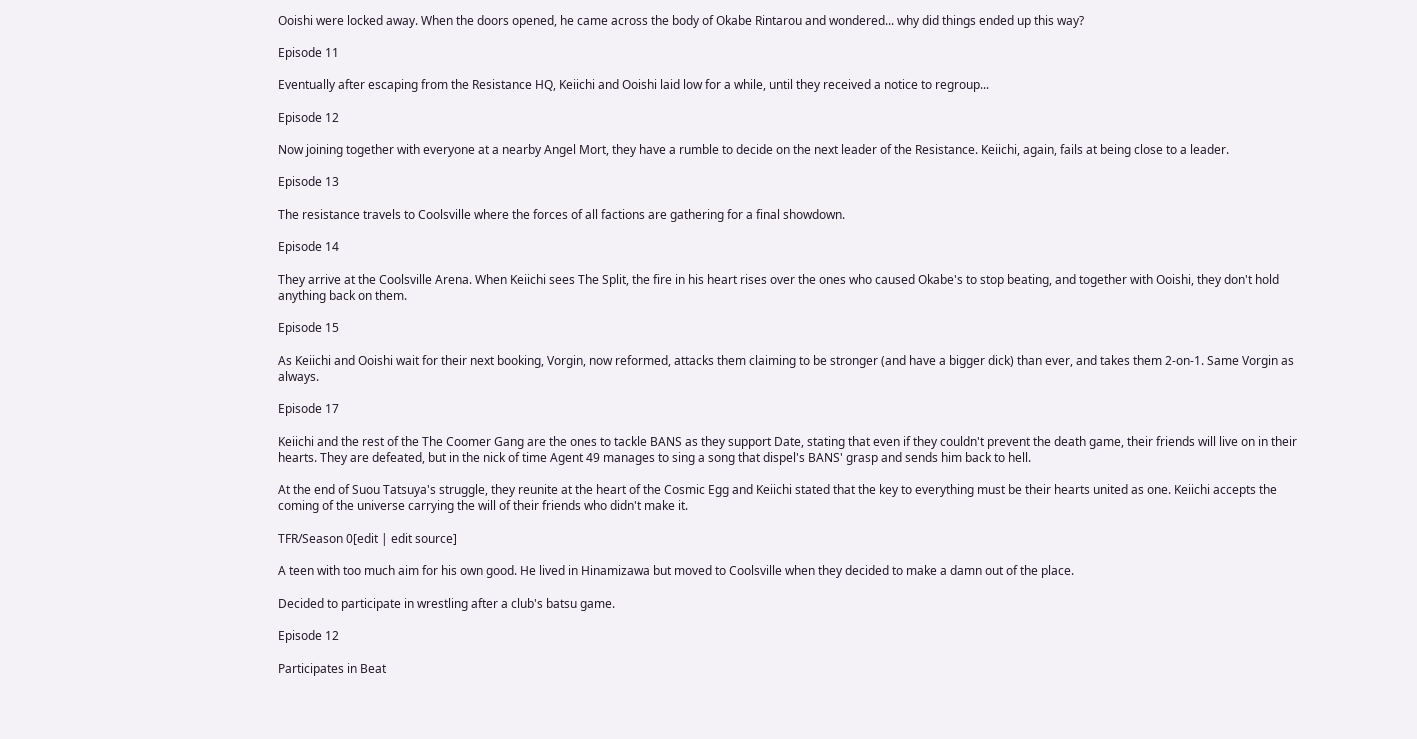Ooishi were locked away. When the doors opened, he came across the body of Okabe Rintarou and wondered... why did things ended up this way?

Episode 11

Eventually after escaping from the Resistance HQ, Keiichi and Ooishi laid low for a while, until they received a notice to regroup...

Episode 12

Now joining together with everyone at a nearby Angel Mort, they have a rumble to decide on the next leader of the Resistance. Keiichi, again, fails at being close to a leader.

Episode 13

The resistance travels to Coolsville where the forces of all factions are gathering for a final showdown.

Episode 14

They arrive at the Coolsville Arena. When Keiichi sees The Split, the fire in his heart rises over the ones who caused Okabe's to stop beating, and together with Ooishi, they don't hold anything back on them.

Episode 15

As Keiichi and Ooishi wait for their next booking, Vorgin, now reformed, attacks them claiming to be stronger (and have a bigger dick) than ever, and takes them 2-on-1. Same Vorgin as always.

Episode 17

Keiichi and the rest of the The Coomer Gang are the ones to tackle BANS as they support Date, stating that even if they couldn't prevent the death game, their friends will live on in their hearts. They are defeated, but in the nick of time Agent 49 manages to sing a song that dispel's BANS' grasp and sends him back to hell.

At the end of Suou Tatsuya's struggle, they reunite at the heart of the Cosmic Egg and Keiichi stated that the key to everything must be their hearts united as one. Keiichi accepts the coming of the universe carrying the will of their friends who didn't make it.

TFR/Season 0[edit | edit source]

A teen with too much aim for his own good. He lived in Hinamizawa but moved to Coolsville when they decided to make a damn out of the place.

Decided to participate in wrestling after a club's batsu game.

Episode 12

Participates in Beat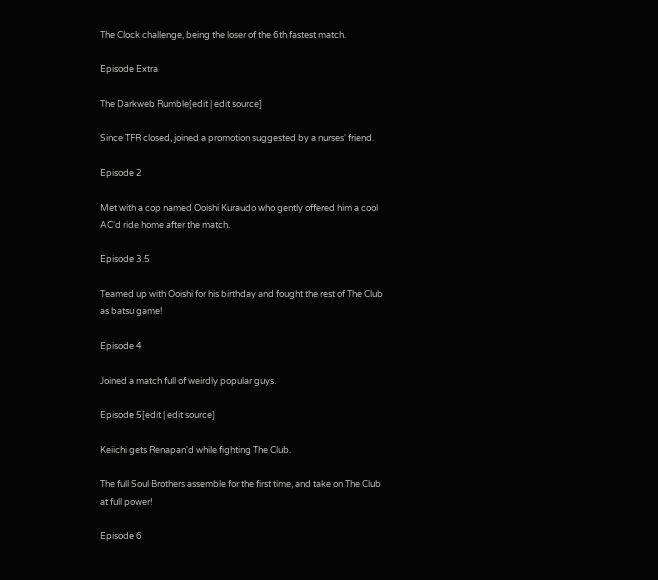The Clock challenge, being the loser of the 6th fastest match.

Episode Extra

The Darkweb Rumble[edit | edit source]

Since TFR closed, joined a promotion suggested by a nurses' friend.

Episode 2

Met with a cop named Ooishi Kuraudo who gently offered him a cool AC'd ride home after the match.

Episode 3.5

Teamed up with Ooishi for his birthday and fought the rest of The Club as batsu game!

Episode 4

Joined a match full of weirdly popular guys.

Episode 5[edit | edit source]

Keiichi gets Renapan'd while fighting The Club.

The full Soul Brothers assemble for the first time, and take on The Club at full power!

Episode 6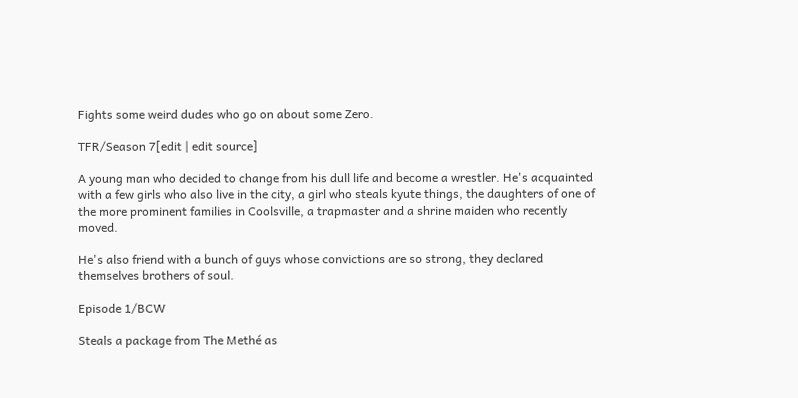Fights some weird dudes who go on about some Zero.

TFR/Season 7[edit | edit source]

A young man who decided to change from his dull life and become a wrestler. He's acquainted with a few girls who also live in the city, a girl who steals kyute things, the daughters of one of the more prominent families in Coolsville, a trapmaster and a shrine maiden who recently moved.

He's also friend with a bunch of guys whose convictions are so strong, they declared themselves brothers of soul.

Episode 1/BCW

Steals a package from The Methé as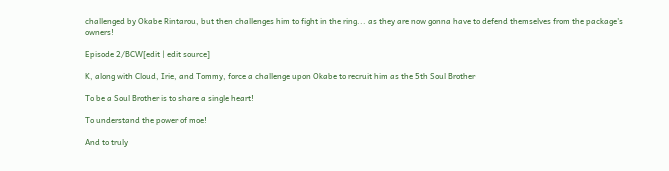challenged by Okabe Rintarou, but then challenges him to fight in the ring... as they are now gonna have to defend themselves from the package's owners!

Episode 2/BCW[edit | edit source]

K, along with Cloud, Irie, and Tommy, force a challenge upon Okabe to recruit him as the 5th Soul Brother

To be a Soul Brother is to share a single heart!

To understand the power of moe!

And to truly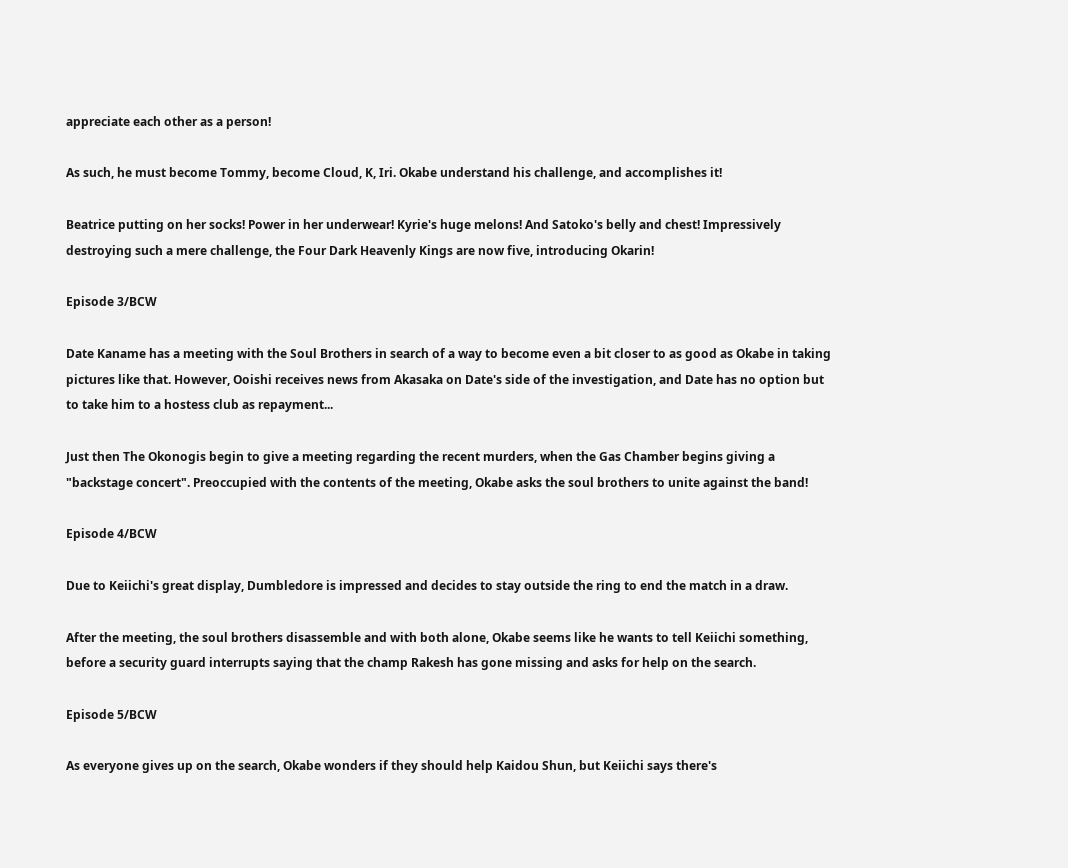appreciate each other as a person!

As such, he must become Tommy, become Cloud, K, Iri. Okabe understand his challenge, and accomplishes it!

Beatrice putting on her socks! Power in her underwear! Kyrie's huge melons! And Satoko's belly and chest! Impressively destroying such a mere challenge, the Four Dark Heavenly Kings are now five, introducing Okarin!

Episode 3/BCW

Date Kaname has a meeting with the Soul Brothers in search of a way to become even a bit closer to as good as Okabe in taking pictures like that. However, Ooishi receives news from Akasaka on Date's side of the investigation, and Date has no option but to take him to a hostess club as repayment...

Just then The Okonogis begin to give a meeting regarding the recent murders, when the Gas Chamber begins giving a "backstage concert". Preoccupied with the contents of the meeting, Okabe asks the soul brothers to unite against the band!

Episode 4/BCW

Due to Keiichi's great display, Dumbledore is impressed and decides to stay outside the ring to end the match in a draw.

After the meeting, the soul brothers disassemble and with both alone, Okabe seems like he wants to tell Keiichi something, before a security guard interrupts saying that the champ Rakesh has gone missing and asks for help on the search.

Episode 5/BCW

As everyone gives up on the search, Okabe wonders if they should help Kaidou Shun, but Keiichi says there's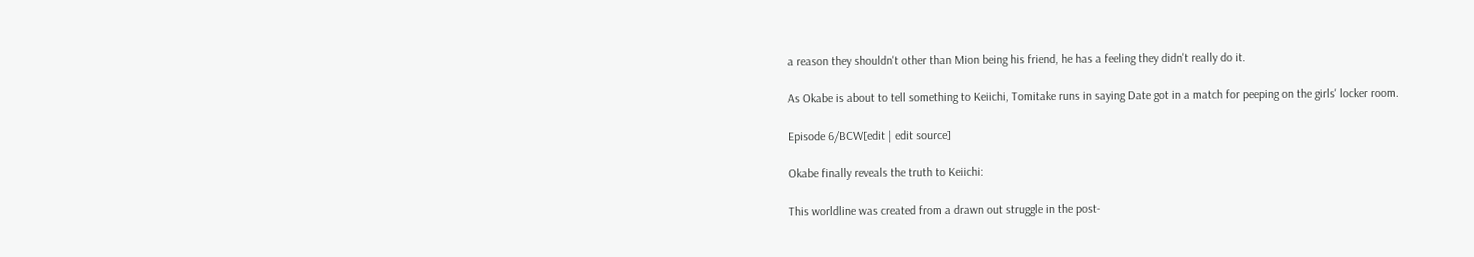a reason they shouldn't other than Mion being his friend, he has a feeling they didn't really do it.

As Okabe is about to tell something to Keiichi, Tomitake runs in saying Date got in a match for peeping on the girls' locker room.

Episode 6/BCW[edit | edit source]

Okabe finally reveals the truth to Keiichi:

This worldline was created from a drawn out struggle in the post-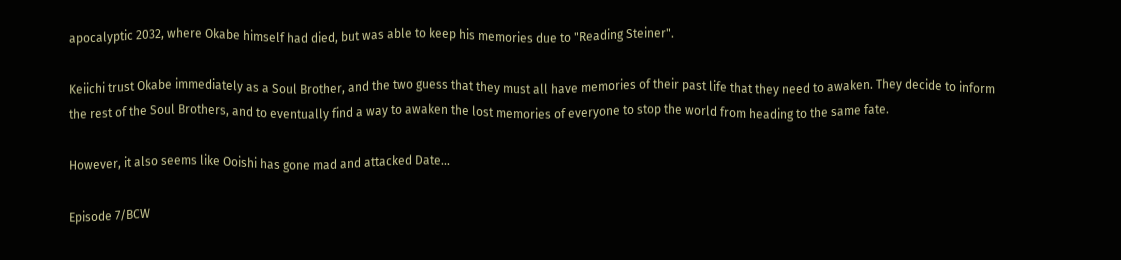apocalyptic 2032, where Okabe himself had died, but was able to keep his memories due to "Reading Steiner".

Keiichi trust Okabe immediately as a Soul Brother, and the two guess that they must all have memories of their past life that they need to awaken. They decide to inform the rest of the Soul Brothers, and to eventually find a way to awaken the lost memories of everyone to stop the world from heading to the same fate.

However, it also seems like Ooishi has gone mad and attacked Date...

Episode 7/BCW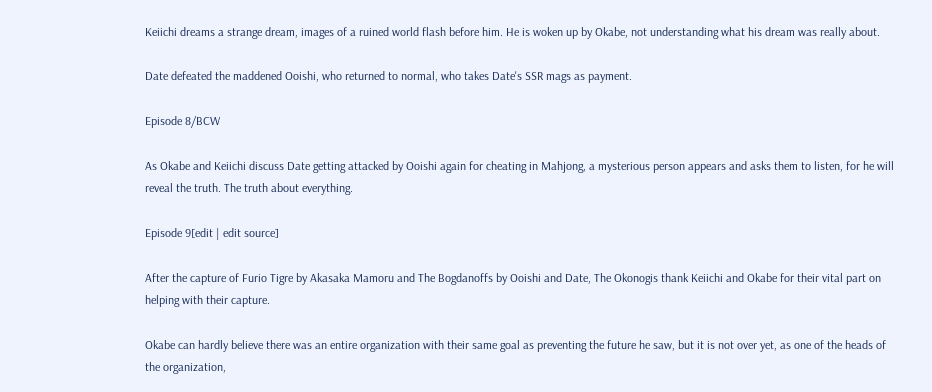Keiichi dreams a strange dream, images of a ruined world flash before him. He is woken up by Okabe, not understanding what his dream was really about.

Date defeated the maddened Ooishi, who returned to normal, who takes Date's SSR mags as payment.

Episode 8/BCW

As Okabe and Keiichi discuss Date getting attacked by Ooishi again for cheating in Mahjong, a mysterious person appears and asks them to listen, for he will reveal the truth. The truth about everything.

Episode 9[edit | edit source]

After the capture of Furio Tigre by Akasaka Mamoru and The Bogdanoffs by Ooishi and Date, The Okonogis thank Keiichi and Okabe for their vital part on helping with their capture.

Okabe can hardly believe there was an entire organization with their same goal as preventing the future he saw, but it is not over yet, as one of the heads of the organization,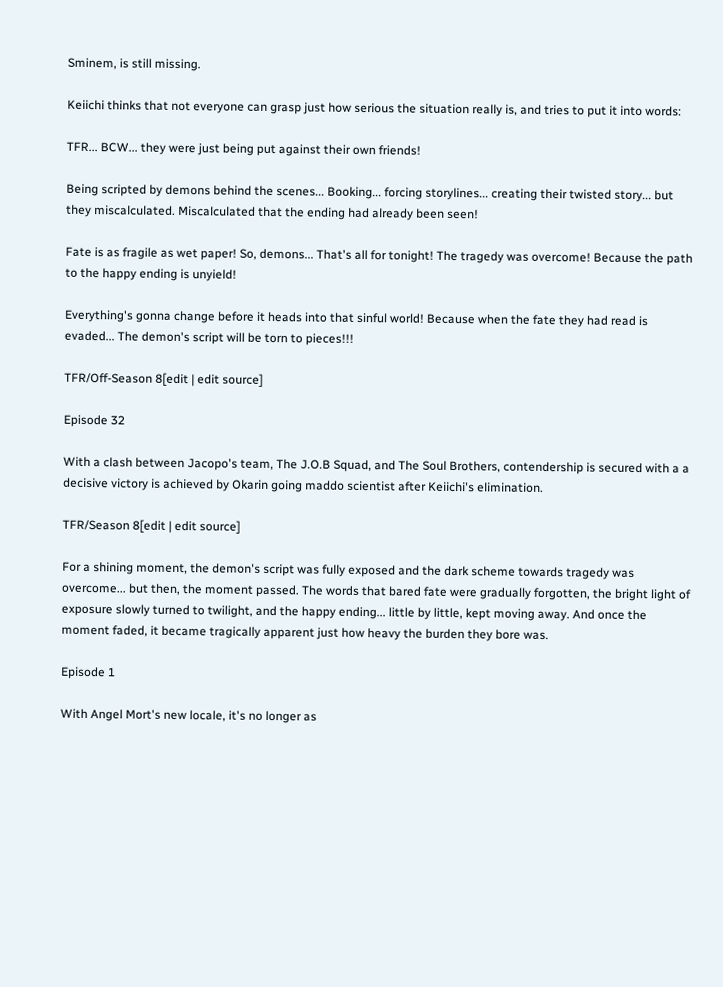Sminem, is still missing.

Keiichi thinks that not everyone can grasp just how serious the situation really is, and tries to put it into words:

TFR... BCW... they were just being put against their own friends!

Being scripted by demons behind the scenes... Booking... forcing storylines... creating their twisted story... but they miscalculated. Miscalculated that the ending had already been seen!

Fate is as fragile as wet paper! So, demons... That's all for tonight! The tragedy was overcome! Because the path to the happy ending is unyield!

Everything's gonna change before it heads into that sinful world! Because when the fate they had read is evaded... The demon's script will be torn to pieces!!!

TFR/Off-Season 8[edit | edit source]

Episode 32

With a clash between Jacopo's team, The J.O.B Squad, and The Soul Brothers, contendership is secured with a a decisive victory is achieved by Okarin going maddo scientist after Keiichi's elimination.

TFR/Season 8[edit | edit source]

For a shining moment, the demon's script was fully exposed and the dark scheme towards tragedy was overcome... but then, the moment passed. The words that bared fate were gradually forgotten, the bright light of exposure slowly turned to twilight, and the happy ending... little by little, kept moving away. And once the moment faded, it became tragically apparent just how heavy the burden they bore was.

Episode 1

With Angel Mort's new locale, it's no longer as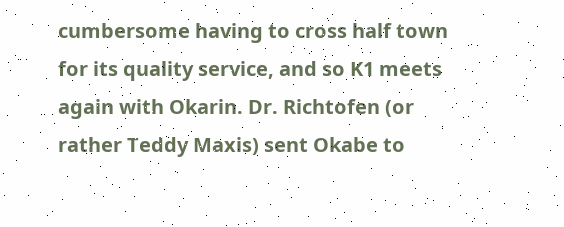cumbersome having to cross half town for its quality service, and so K1 meets again with Okarin. Dr. Richtofen (or rather Teddy Maxis) sent Okabe to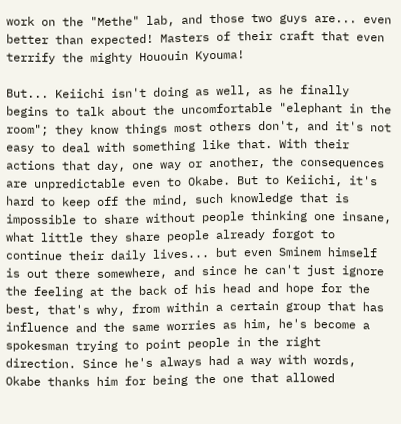work on the "Methe" lab, and those two guys are... even better than expected! Masters of their craft that even terrify the mighty Hououin Kyouma!

But... Keiichi isn't doing as well, as he finally begins to talk about the uncomfortable "elephant in the room"; they know things most others don't, and it's not easy to deal with something like that. With their actions that day, one way or another, the consequences are unpredictable even to Okabe. But to Keiichi, it's hard to keep off the mind, such knowledge that is impossible to share without people thinking one insane, what little they share people already forgot to continue their daily lives... but even Sminem himself is out there somewhere, and since he can't just ignore the feeling at the back of his head and hope for the best, that's why, from within a certain group that has influence and the same worries as him, he's become a spokesman trying to point people in the right direction. Since he's always had a way with words, Okabe thanks him for being the one that allowed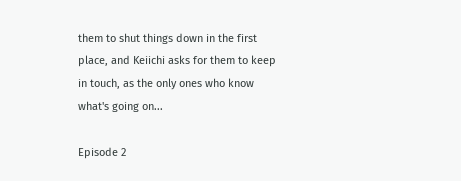them to shut things down in the first place, and Keiichi asks for them to keep in touch, as the only ones who know what's going on...

Episode 2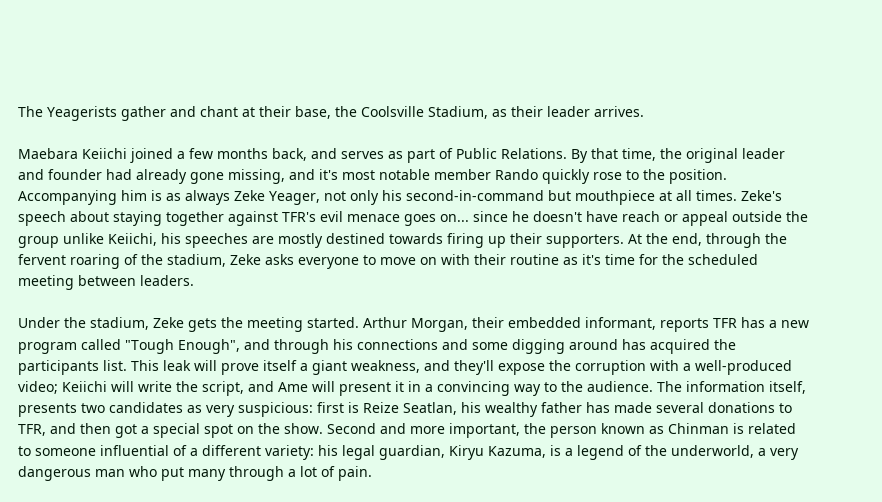The Yeagerists gather and chant at their base, the Coolsville Stadium, as their leader arrives.

Maebara Keiichi joined a few months back, and serves as part of Public Relations. By that time, the original leader and founder had already gone missing, and it's most notable member Rando quickly rose to the position. Accompanying him is as always Zeke Yeager, not only his second-in-command but mouthpiece at all times. Zeke's speech about staying together against TFR's evil menace goes on... since he doesn't have reach or appeal outside the group unlike Keiichi, his speeches are mostly destined towards firing up their supporters. At the end, through the fervent roaring of the stadium, Zeke asks everyone to move on with their routine as it's time for the scheduled meeting between leaders.

Under the stadium, Zeke gets the meeting started. Arthur Morgan, their embedded informant, reports TFR has a new program called "Tough Enough", and through his connections and some digging around has acquired the participants list. This leak will prove itself a giant weakness, and they'll expose the corruption with a well-produced video; Keiichi will write the script, and Ame will present it in a convincing way to the audience. The information itself, presents two candidates as very suspicious: first is Reize Seatlan, his wealthy father has made several donations to TFR, and then got a special spot on the show. Second and more important, the person known as Chinman is related to someone influential of a different variety: his legal guardian, Kiryu Kazuma, is a legend of the underworld, a very dangerous man who put many through a lot of pain.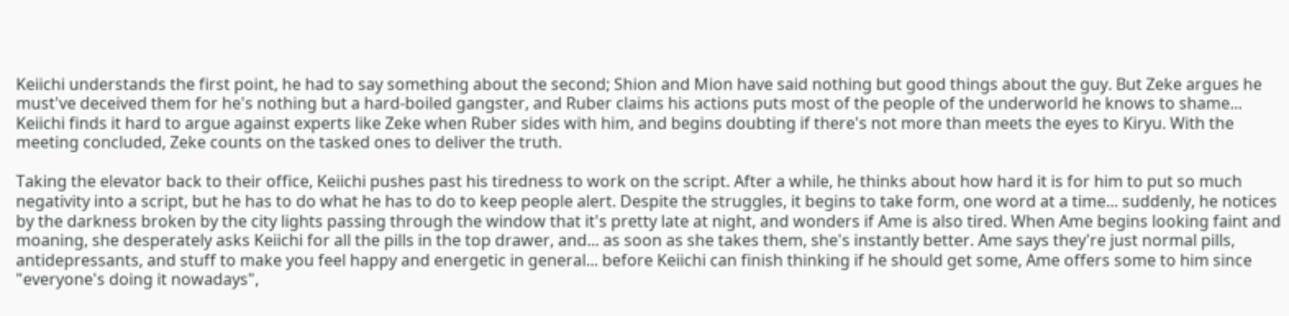Keiichi understands the first point, he had to say something about the second; Shion and Mion have said nothing but good things about the guy. But Zeke argues he must've deceived them for he's nothing but a hard-boiled gangster, and Ruber claims his actions puts most of the people of the underworld he knows to shame... Keiichi finds it hard to argue against experts like Zeke when Ruber sides with him, and begins doubting if there's not more than meets the eyes to Kiryu. With the meeting concluded, Zeke counts on the tasked ones to deliver the truth.

Taking the elevator back to their office, Keiichi pushes past his tiredness to work on the script. After a while, he thinks about how hard it is for him to put so much negativity into a script, but he has to do what he has to do to keep people alert. Despite the struggles, it begins to take form, one word at a time... suddenly, he notices by the darkness broken by the city lights passing through the window that it's pretty late at night, and wonders if Ame is also tired. When Ame begins looking faint and moaning, she desperately asks Keiichi for all the pills in the top drawer, and... as soon as she takes them, she's instantly better. Ame says they're just normal pills, antidepressants, and stuff to make you feel happy and energetic in general... before Keiichi can finish thinking if he should get some, Ame offers some to him since "everyone's doing it nowadays",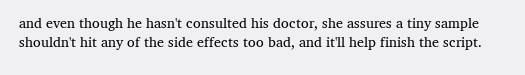and even though he hasn't consulted his doctor, she assures a tiny sample shouldn't hit any of the side effects too bad, and it'll help finish the script.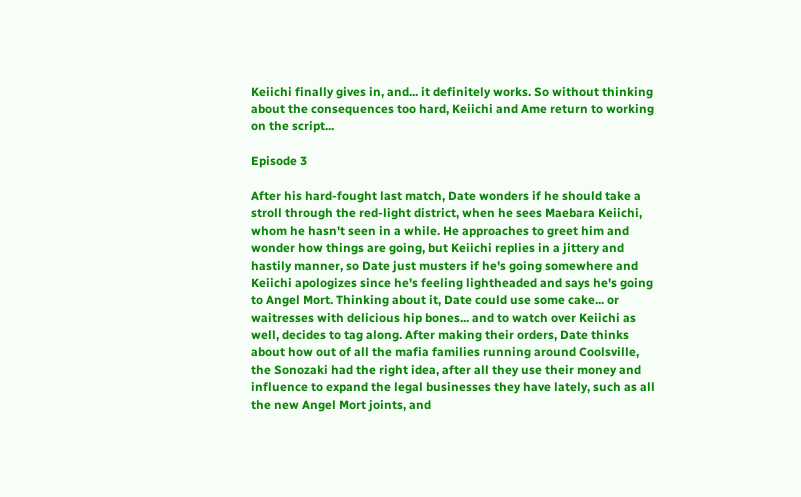Keiichi finally gives in, and... it definitely works. So without thinking about the consequences too hard, Keiichi and Ame return to working on the script...

Episode 3

After his hard-fought last match, Date wonders if he should take a stroll through the red-light district, when he sees Maebara Keiichi, whom he hasn't seen in a while. He approaches to greet him and wonder how things are going, but Keiichi replies in a jittery and hastily manner, so Date just musters if he's going somewhere and Keiichi apologizes since he's feeling lightheaded and says he's going to Angel Mort. Thinking about it, Date could use some cake... or waitresses with delicious hip bones... and to watch over Keiichi as well, decides to tag along. After making their orders, Date thinks about how out of all the mafia families running around Coolsville, the Sonozaki had the right idea, after all they use their money and influence to expand the legal businesses they have lately, such as all the new Angel Mort joints, and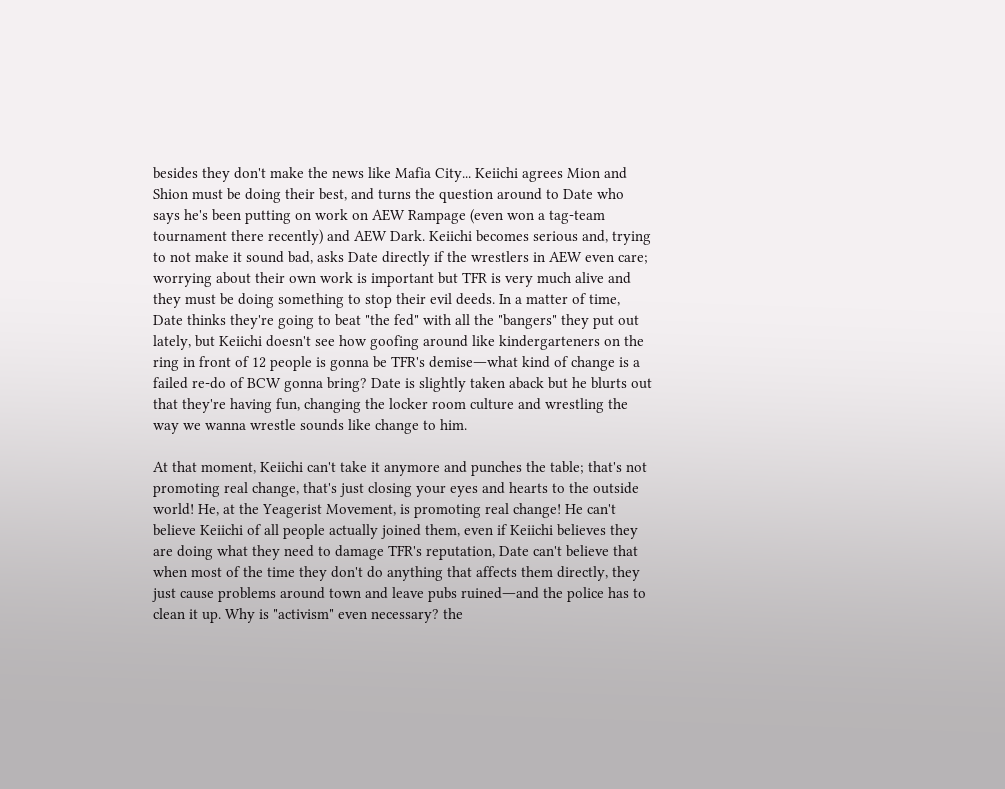besides they don't make the news like Mafia City... Keiichi agrees Mion and Shion must be doing their best, and turns the question around to Date who says he's been putting on work on AEW Rampage (even won a tag-team tournament there recently) and AEW Dark. Keiichi becomes serious and, trying to not make it sound bad, asks Date directly if the wrestlers in AEW even care; worrying about their own work is important but TFR is very much alive and they must be doing something to stop their evil deeds. In a matter of time, Date thinks they're going to beat "the fed" with all the "bangers" they put out lately, but Keiichi doesn't see how goofing around like kindergarteners on the ring in front of 12 people is gonna be TFR's demise―what kind of change is a failed re-do of BCW gonna bring? Date is slightly taken aback but he blurts out that they're having fun, changing the locker room culture and wrestling the way we wanna wrestle sounds like change to him.

At that moment, Keiichi can't take it anymore and punches the table; that's not promoting real change, that's just closing your eyes and hearts to the outside world! He, at the Yeagerist Movement, is promoting real change! He can't believe Keiichi of all people actually joined them, even if Keiichi believes they are doing what they need to damage TFR's reputation, Date can't believe that when most of the time they don't do anything that affects them directly, they just cause problems around town and leave pubs ruined―and the police has to clean it up. Why is "activism" even necessary? the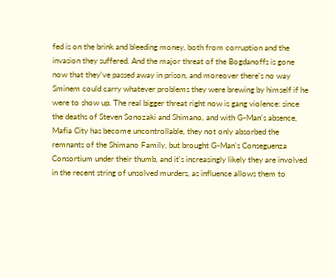fed is on the brink and bleeding money, both from corruption and the invasion they suffered. And the major threat of the Bogdanoffs is gone now that they've passed away in prison, and moreover there's no way Sminem could carry whatever problems they were brewing by himself if he were to show up. The real bigger threat right now is gang violence: since the deaths of Steven Sonozaki and Shimano, and with G-Man's absence, Mafia City has become uncontrollable, they not only absorbed the remnants of the Shimano Family, but brought G-Man's Conseguenza Consortium under their thumb, and it's increasingly likely they are involved in the recent string of unsolved murders, as influence allows them to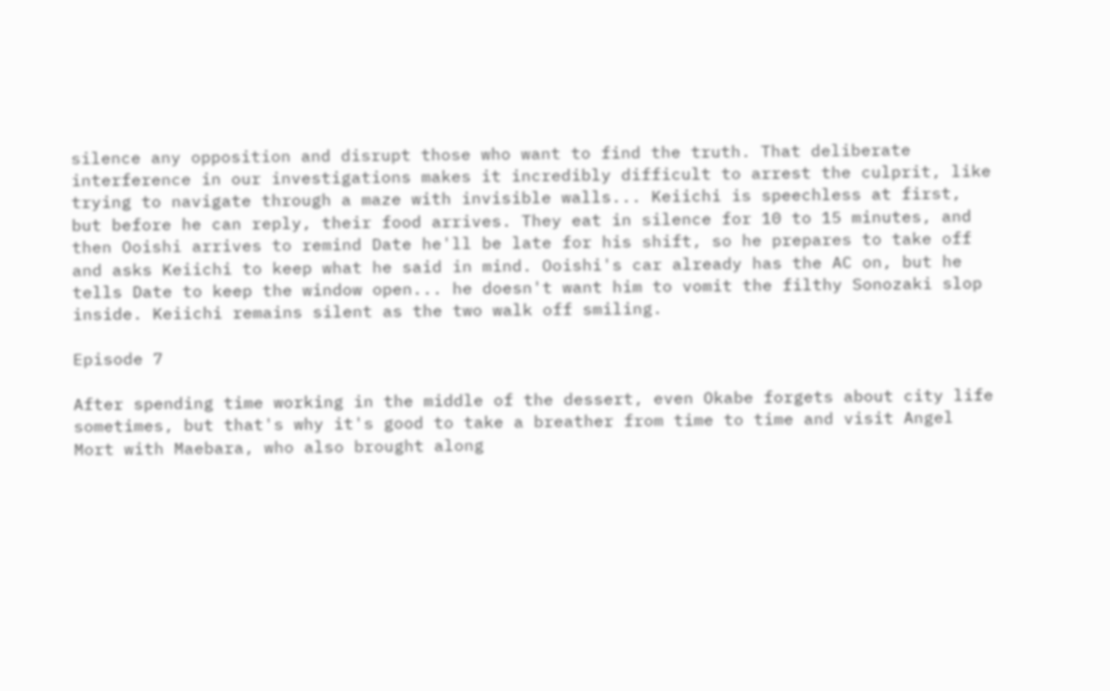silence any opposition and disrupt those who want to find the truth. That deliberate interference in our investigations makes it incredibly difficult to arrest the culprit, like trying to navigate through a maze with invisible walls... Keiichi is speechless at first, but before he can reply, their food arrives. They eat in silence for 10 to 15 minutes, and then Ooishi arrives to remind Date he'll be late for his shift, so he prepares to take off and asks Keiichi to keep what he said in mind. Ooishi's car already has the AC on, but he tells Date to keep the window open... he doesn't want him to vomit the filthy Sonozaki slop inside. Keiichi remains silent as the two walk off smiling.

Episode 7

After spending time working in the middle of the dessert, even Okabe forgets about city life sometimes, but that's why it's good to take a breather from time to time and visit Angel Mort with Maebara, who also brought along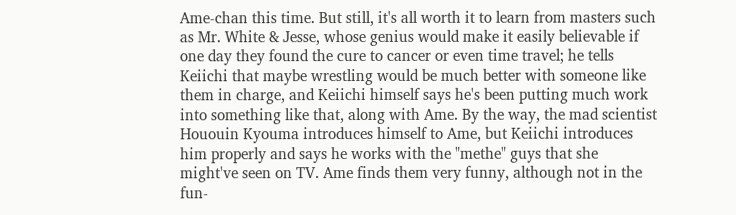Ame-chan this time. But still, it's all worth it to learn from masters such as Mr. White & Jesse, whose genius would make it easily believable if one day they found the cure to cancer or even time travel; he tells Keiichi that maybe wrestling would be much better with someone like them in charge, and Keiichi himself says he's been putting much work into something like that, along with Ame. By the way, the mad scientist Hououin Kyouma introduces himself to Ame, but Keiichi introduces him properly and says he works with the "methe" guys that she might've seen on TV. Ame finds them very funny, although not in the fun-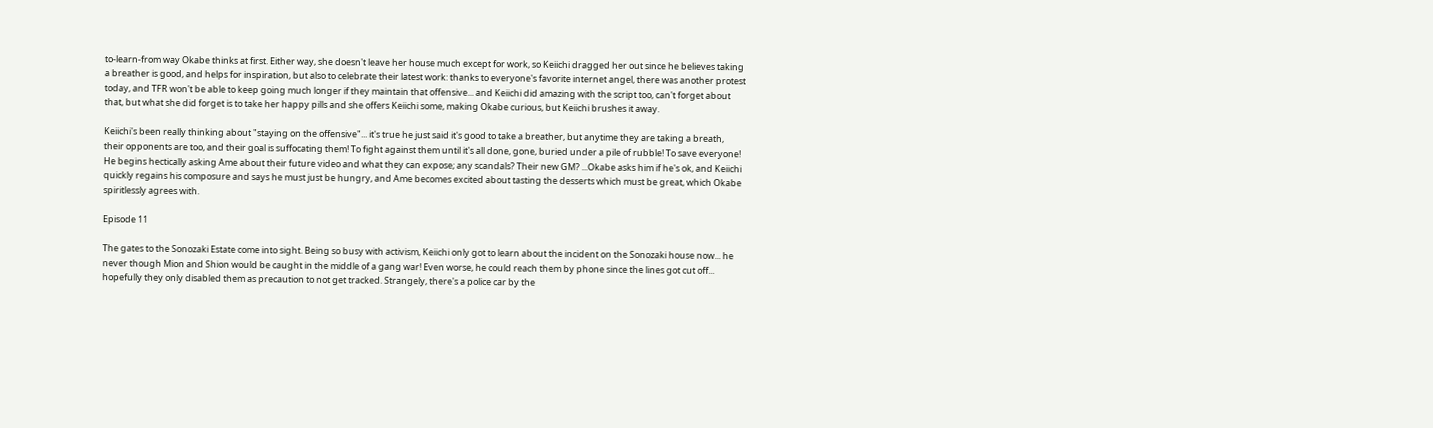to-learn-from way Okabe thinks at first. Either way, she doesn't leave her house much except for work, so Keiichi dragged her out since he believes taking a breather is good, and helps for inspiration, but also to celebrate their latest work: thanks to everyone's favorite internet angel, there was another protest today, and TFR won't be able to keep going much longer if they maintain that offensive... and Keiichi did amazing with the script too, can't forget about that, but what she did forget is to take her happy pills and she offers Keiichi some, making Okabe curious, but Keiichi brushes it away.

Keiichi's been really thinking about "staying on the offensive"... it's true he just said it's good to take a breather, but anytime they are taking a breath, their opponents are too, and their goal is suffocating them! To fight against them until it's all done, gone, buried under a pile of rubble! To save everyone! He begins hectically asking Ame about their future video and what they can expose; any scandals? Their new GM? ...Okabe asks him if he's ok, and Keiichi quickly regains his composure and says he must just be hungry, and Ame becomes excited about tasting the desserts which must be great, which Okabe spiritlessly agrees with.

Episode 11

The gates to the Sonozaki Estate come into sight. Being so busy with activism, Keiichi only got to learn about the incident on the Sonozaki house now... he never though Mion and Shion would be caught in the middle of a gang war! Even worse, he could reach them by phone since the lines got cut off... hopefully they only disabled them as precaution to not get tracked. Strangely, there's a police car by the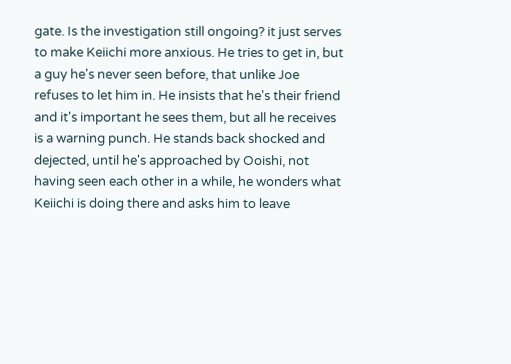gate. Is the investigation still ongoing? it just serves to make Keiichi more anxious. He tries to get in, but a guy he's never seen before, that unlike Joe refuses to let him in. He insists that he's their friend and it's important he sees them, but all he receives is a warning punch. He stands back shocked and dejected, until he's approached by Ooishi, not having seen each other in a while, he wonders what Keiichi is doing there and asks him to leave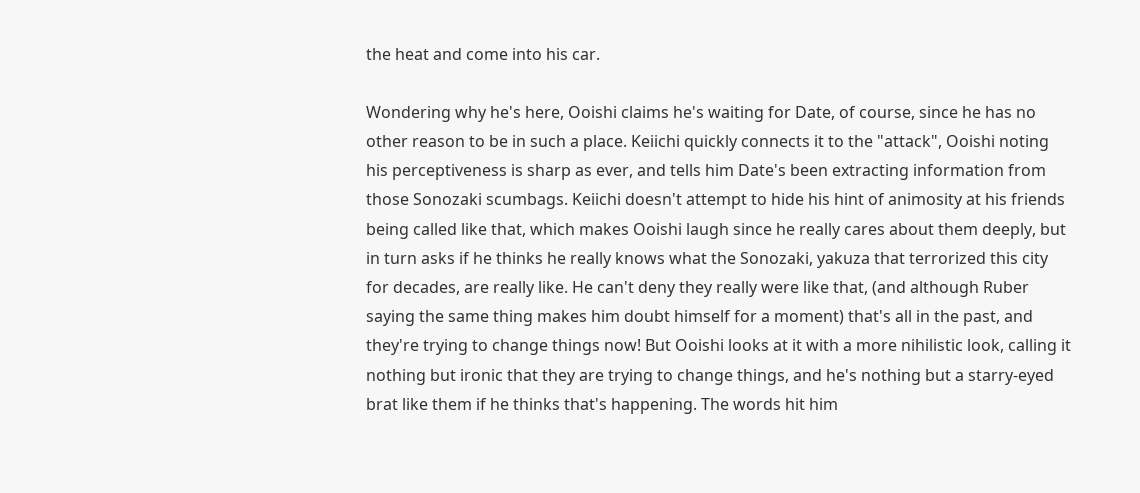the heat and come into his car.

Wondering why he's here, Ooishi claims he's waiting for Date, of course, since he has no other reason to be in such a place. Keiichi quickly connects it to the "attack", Ooishi noting his perceptiveness is sharp as ever, and tells him Date's been extracting information from those Sonozaki scumbags. Keiichi doesn't attempt to hide his hint of animosity at his friends being called like that, which makes Ooishi laugh since he really cares about them deeply, but in turn asks if he thinks he really knows what the Sonozaki, yakuza that terrorized this city for decades, are really like. He can't deny they really were like that, (and although Ruber saying the same thing makes him doubt himself for a moment) that's all in the past, and they're trying to change things now! But Ooishi looks at it with a more nihilistic look, calling it nothing but ironic that they are trying to change things, and he's nothing but a starry-eyed brat like them if he thinks that's happening. The words hit him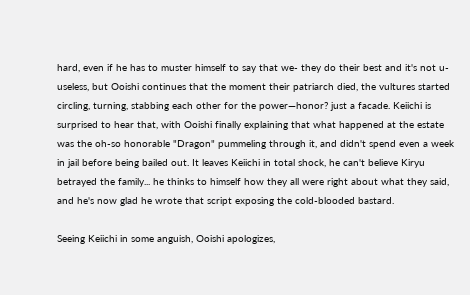hard, even if he has to muster himself to say that we- they do their best and it's not u-useless, but Ooishi continues that the moment their patriarch died, the vultures started circling, turning, stabbing each other for the power—honor? just a facade. Keiichi is surprised to hear that, with Ooishi finally explaining that what happened at the estate was the oh-so honorable "Dragon" pummeling through it, and didn't spend even a week in jail before being bailed out. It leaves Keiichi in total shock, he can't believe Kiryu betrayed the family... he thinks to himself how they all were right about what they said, and he's now glad he wrote that script exposing the cold-blooded bastard.

Seeing Keiichi in some anguish, Ooishi apologizes,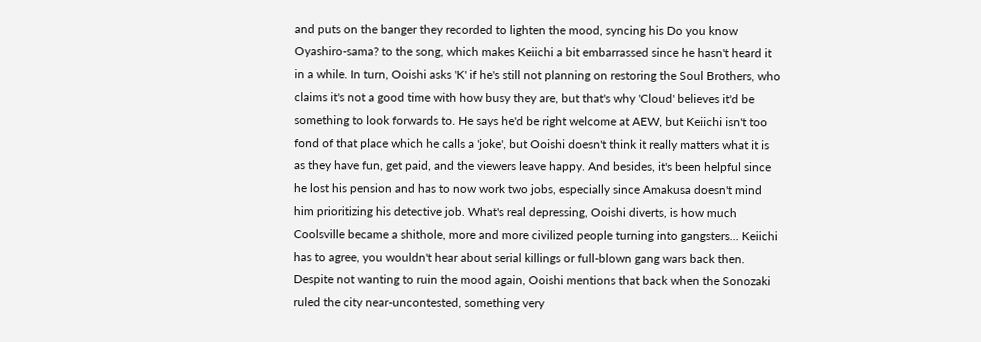and puts on the banger they recorded to lighten the mood, syncing his Do you know Oyashiro-sama? to the song, which makes Keiichi a bit embarrassed since he hasn't heard it in a while. In turn, Ooishi asks 'K' if he's still not planning on restoring the Soul Brothers, who claims it's not a good time with how busy they are, but that's why 'Cloud' believes it'd be something to look forwards to. He says he'd be right welcome at AEW, but Keiichi isn't too fond of that place which he calls a 'joke', but Ooishi doesn't think it really matters what it is as they have fun, get paid, and the viewers leave happy. And besides, it's been helpful since he lost his pension and has to now work two jobs, especially since Amakusa doesn't mind him prioritizing his detective job. What's real depressing, Ooishi diverts, is how much Coolsville became a shithole, more and more civilized people turning into gangsters... Keiichi has to agree, you wouldn't hear about serial killings or full-blown gang wars back then. Despite not wanting to ruin the mood again, Ooishi mentions that back when the Sonozaki ruled the city near-uncontested, something very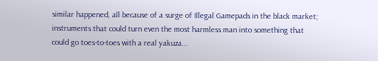similar happened, all because of a surge of Illegal Gamepads in the black market; instruments that could turn even the most harmless man into something that could go toes-to-toes with a real yakuza...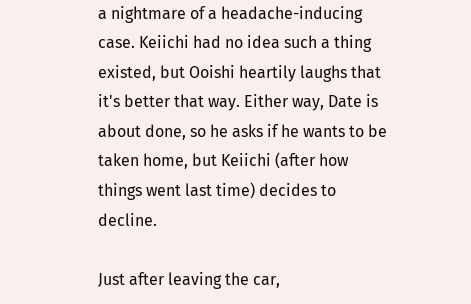a nightmare of a headache-inducing case. Keiichi had no idea such a thing existed, but Ooishi heartily laughs that it's better that way. Either way, Date is about done, so he asks if he wants to be taken home, but Keiichi (after how things went last time) decides to decline.

Just after leaving the car,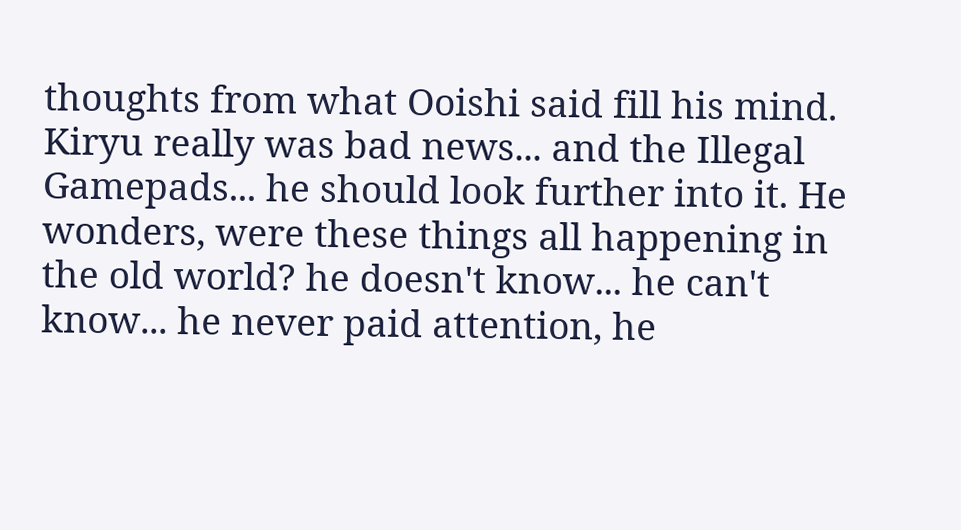thoughts from what Ooishi said fill his mind. Kiryu really was bad news... and the Illegal Gamepads... he should look further into it. He wonders, were these things all happening in the old world? he doesn't know... he can't know... he never paid attention, he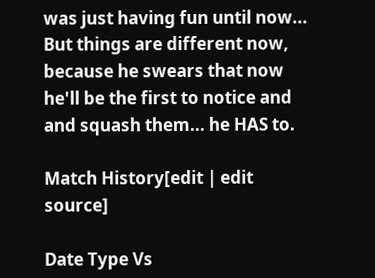was just having fun until now... But things are different now, because he swears that now he'll be the first to notice and and squash them... he HAS to.

Match History[edit | edit source]

Date Type Vs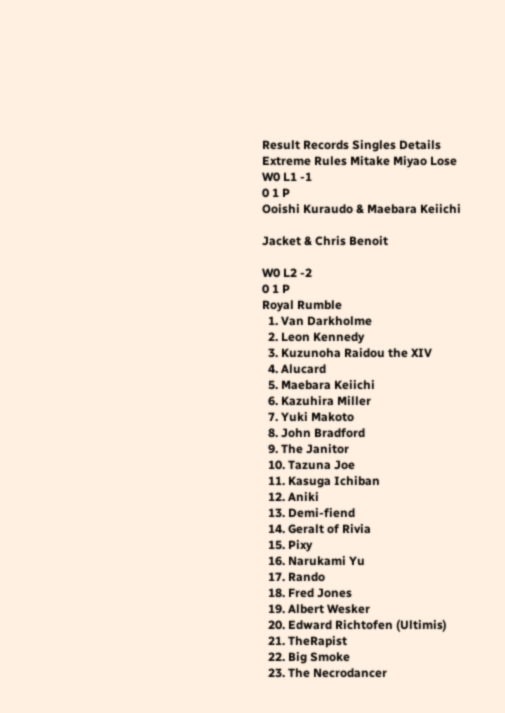Result Records Singles Details
Extreme Rules Mitake Miyao Lose
W0 L1 -1
0 1 P
Ooishi Kuraudo & Maebara Keiichi

Jacket & Chris Benoit

W0 L2 -2
0 1 P
Royal Rumble
  1. Van Darkholme
  2. Leon Kennedy
  3. Kuzunoha Raidou the XIV
  4. Alucard
  5. Maebara Keiichi
  6. Kazuhira Miller
  7. Yuki Makoto
  8. John Bradford
  9. The Janitor
  10. Tazuna Joe
  11. Kasuga Ichiban
  12. Aniki
  13. Demi-fiend
  14. Geralt of Rivia
  15. Pixy
  16. Narukami Yu
  17. Rando
  18. Fred Jones
  19. Albert Wesker
  20. Edward Richtofen (Ultimis)
  21. TheRapist
  22. Big Smoke
  23. The Necrodancer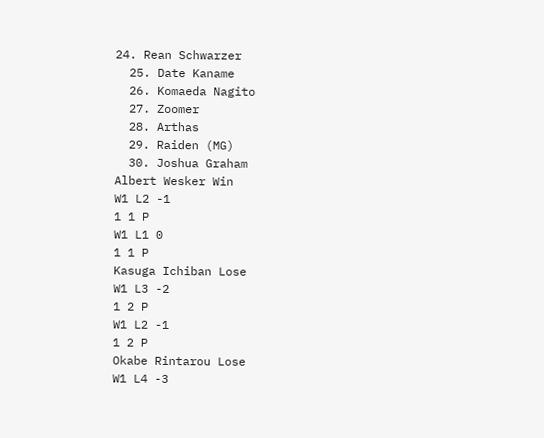24. Rean Schwarzer
  25. Date Kaname
  26. Komaeda Nagito
  27. Zoomer
  28. Arthas
  29. Raiden (MG)
  30. Joshua Graham
Albert Wesker Win
W1 L2 -1
1 1 P
W1 L1 0
1 1 P
Kasuga Ichiban Lose
W1 L3 -2
1 2 P
W1 L2 -1
1 2 P
Okabe Rintarou Lose
W1 L4 -3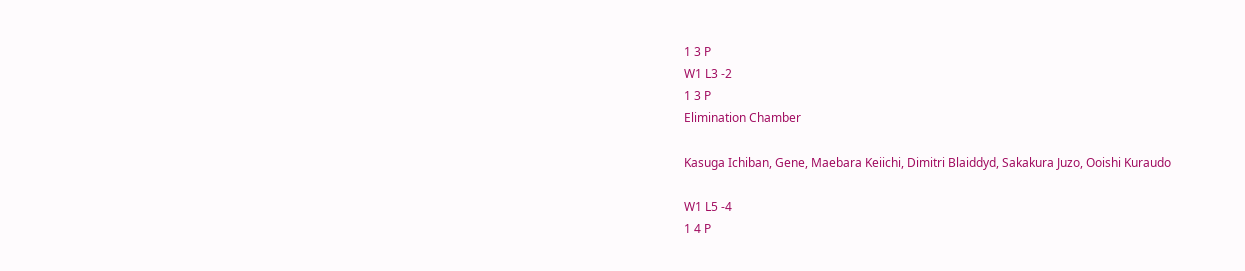1 3 P
W1 L3 -2
1 3 P
Elimination Chamber

Kasuga Ichiban, Gene, Maebara Keiichi, Dimitri Blaiddyd, Sakakura Juzo, Ooishi Kuraudo

W1 L5 -4
1 4 P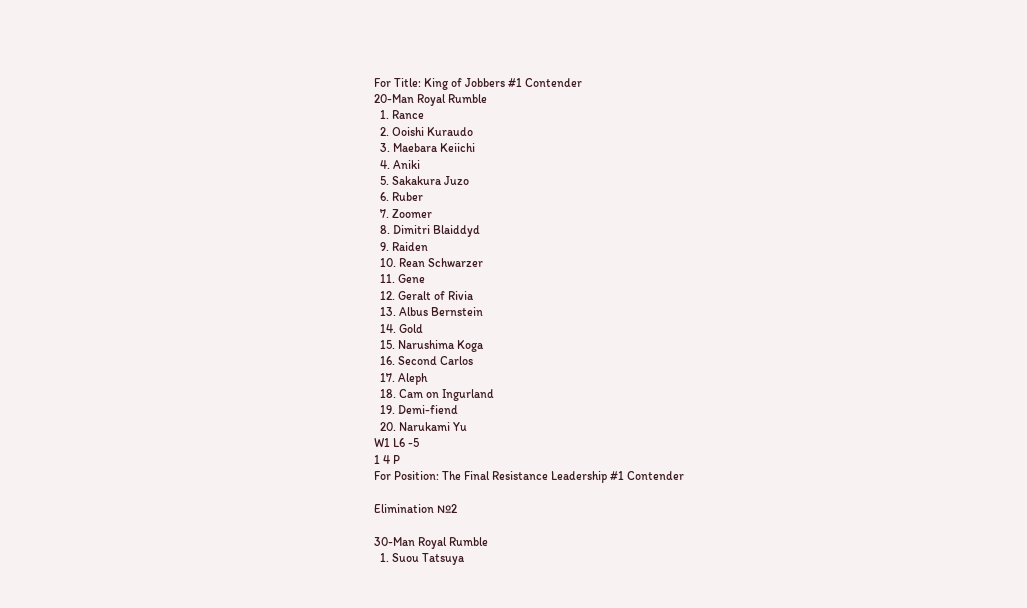For Title: King of Jobbers #1 Contender
20-Man Royal Rumble
  1. Rance
  2. Ooishi Kuraudo
  3. Maebara Keiichi
  4. Aniki
  5. Sakakura Juzo
  6. Ruber
  7. Zoomer
  8. Dimitri Blaiddyd
  9. Raiden
  10. Rean Schwarzer
  11. Gene
  12. Geralt of Rivia
  13. Albus Bernstein
  14. Gold
  15. Narushima Koga
  16. Second Carlos
  17. Aleph
  18. Cam on Ingurland
  19. Demi-fiend
  20. Narukami Yu
W1 L6 -5
1 4 P
For Position: The Final Resistance Leadership #1 Contender

Elimination №2

30-Man Royal Rumble
  1. Suou Tatsuya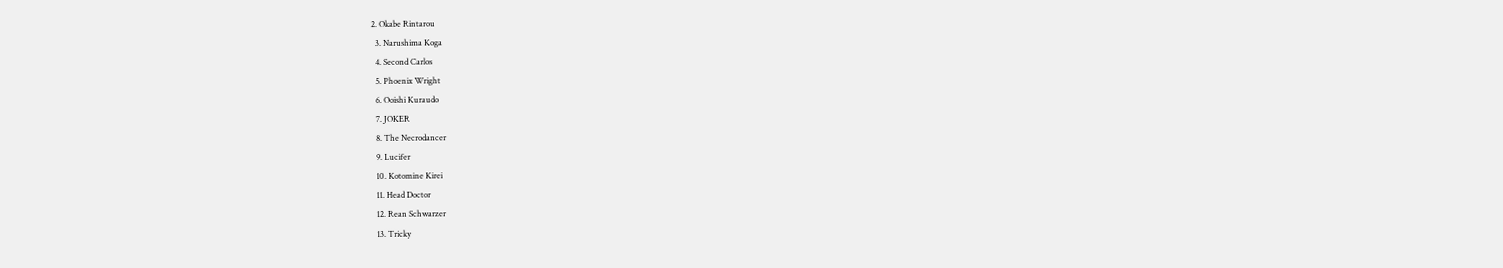2. Okabe Rintarou
  3. Narushima Koga
  4. Second Carlos
  5. Phoenix Wright
  6. Ooishi Kuraudo
  7. JOKER
  8. The Necrodancer
  9. Lucifer
  10. Kotomine Kirei
  11. Head Doctor
  12. Rean Schwarzer
  13. Tricky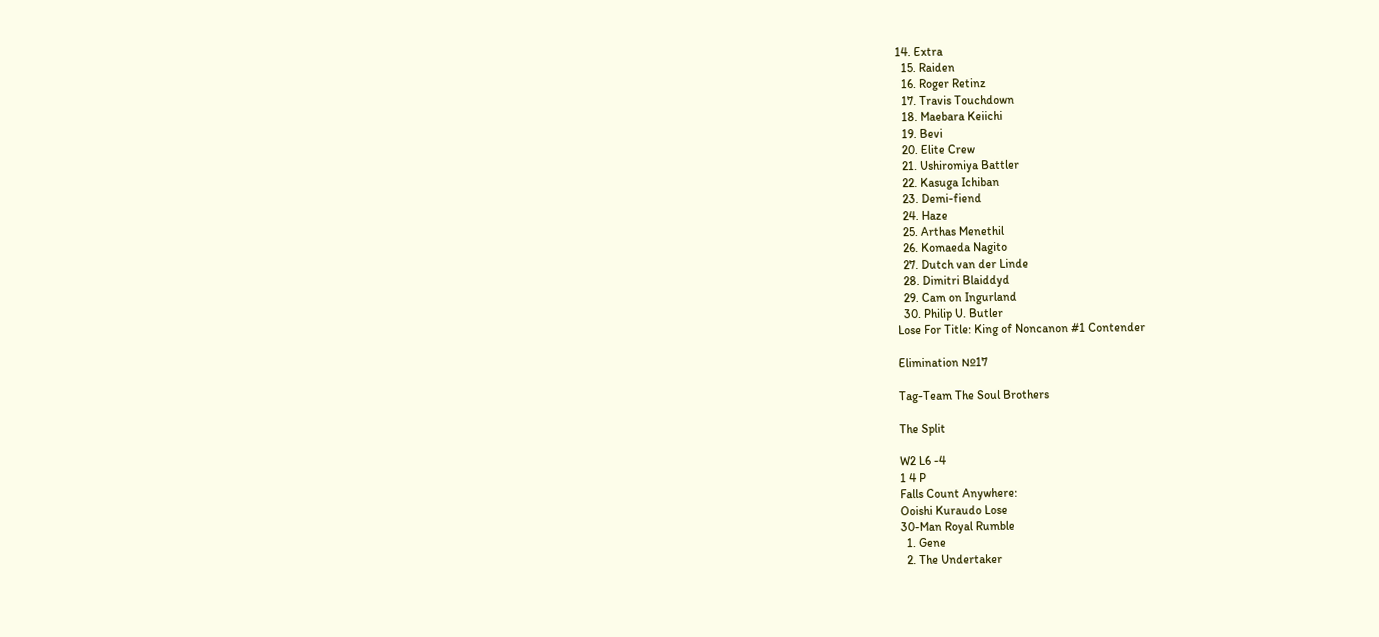14. Extra
  15. Raiden
  16. Roger Retinz
  17. Travis Touchdown
  18. Maebara Keiichi
  19. Bevi
  20. Elite Crew
  21. Ushiromiya Battler
  22. Kasuga Ichiban
  23. Demi-fiend
  24. Haze
  25. Arthas Menethil
  26. Komaeda Nagito
  27. Dutch van der Linde
  28. Dimitri Blaiddyd
  29. Cam on Ingurland
  30. Philip U. Butler
Lose For Title: King of Noncanon #1 Contender

Elimination №17

Tag-Team The Soul Brothers

The Split

W2 L6 -4
1 4 P
Falls Count Anywhere:
Ooishi Kuraudo Lose
30-Man Royal Rumble
  1. Gene
  2. The Undertaker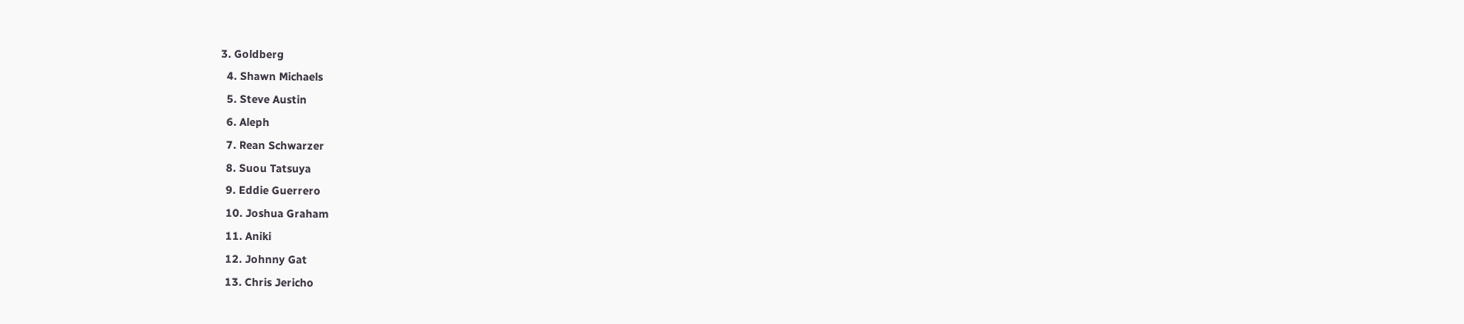3. Goldberg
  4. Shawn Michaels
  5. Steve Austin
  6. Aleph
  7. Rean Schwarzer
  8. Suou Tatsuya
  9. Eddie Guerrero
  10. Joshua Graham
  11. Aniki
  12. Johnny Gat
  13. Chris Jericho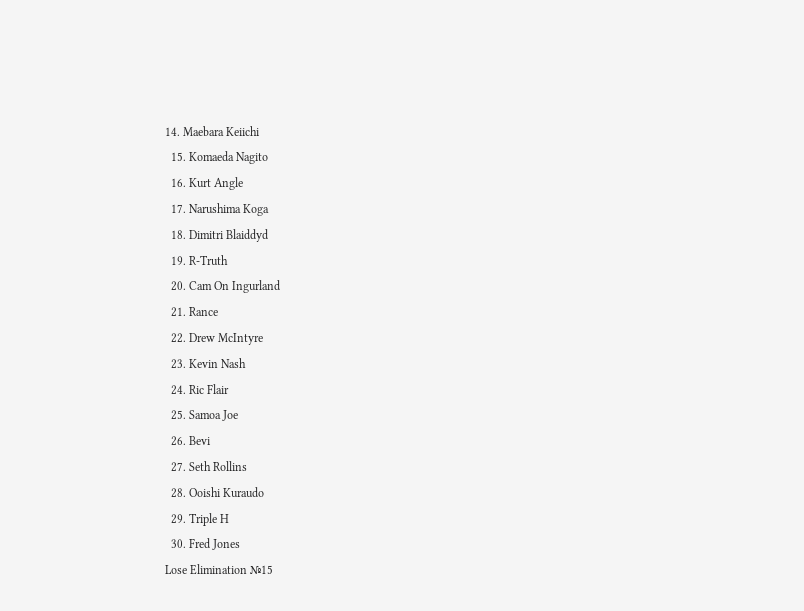14. Maebara Keiichi
  15. Komaeda Nagito
  16. Kurt Angle
  17. Narushima Koga
  18. Dimitri Blaiddyd
  19. R-Truth
  20. Cam On Ingurland
  21. Rance
  22. Drew McIntyre
  23. Kevin Nash
  24. Ric Flair
  25. Samoa Joe
  26. Bevi
  27. Seth Rollins
  28. Ooishi Kuraudo
  29. Triple H
  30. Fred Jones
Lose Elimination №15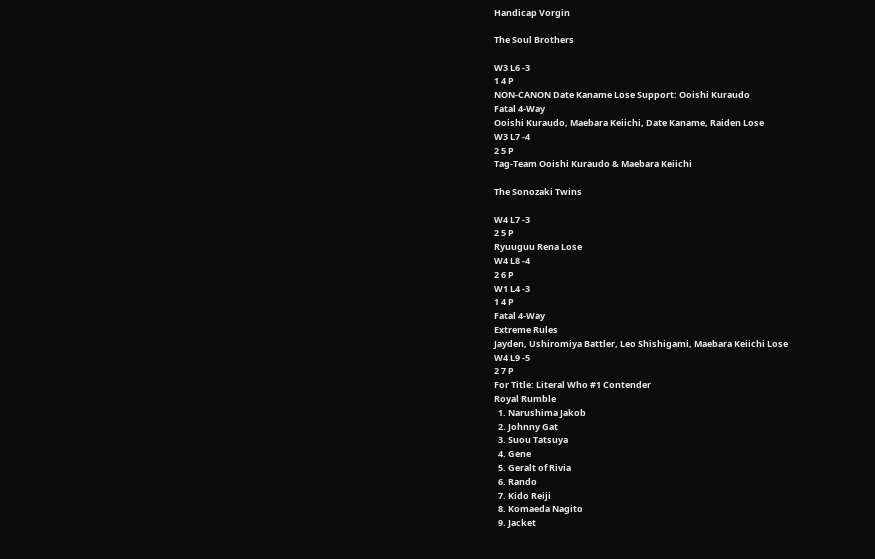Handicap Vorgin

The Soul Brothers

W3 L6 -3
1 4 P
NON-CANON Date Kaname Lose Support: Ooishi Kuraudo
Fatal 4-Way
Ooishi Kuraudo, Maebara Keiichi, Date Kaname, Raiden Lose
W3 L7 -4
2 5 P
Tag-Team Ooishi Kuraudo & Maebara Keiichi

The Sonozaki Twins

W4 L7 -3
2 5 P
Ryuuguu Rena Lose
W4 L8 -4
2 6 P
W1 L4 -3
1 4 P
Fatal 4-Way
Extreme Rules
Jayden, Ushiromiya Battler, Leo Shishigami, Maebara Keiichi Lose
W4 L9 -5
2 7 P
For Title: Literal Who #1 Contender
Royal Rumble
  1. Narushima Jakob
  2. Johnny Gat
  3. Suou Tatsuya
  4. Gene
  5. Geralt of Rivia
  6. Rando
  7. Kido Reiji
  8. Komaeda Nagito
  9. Jacket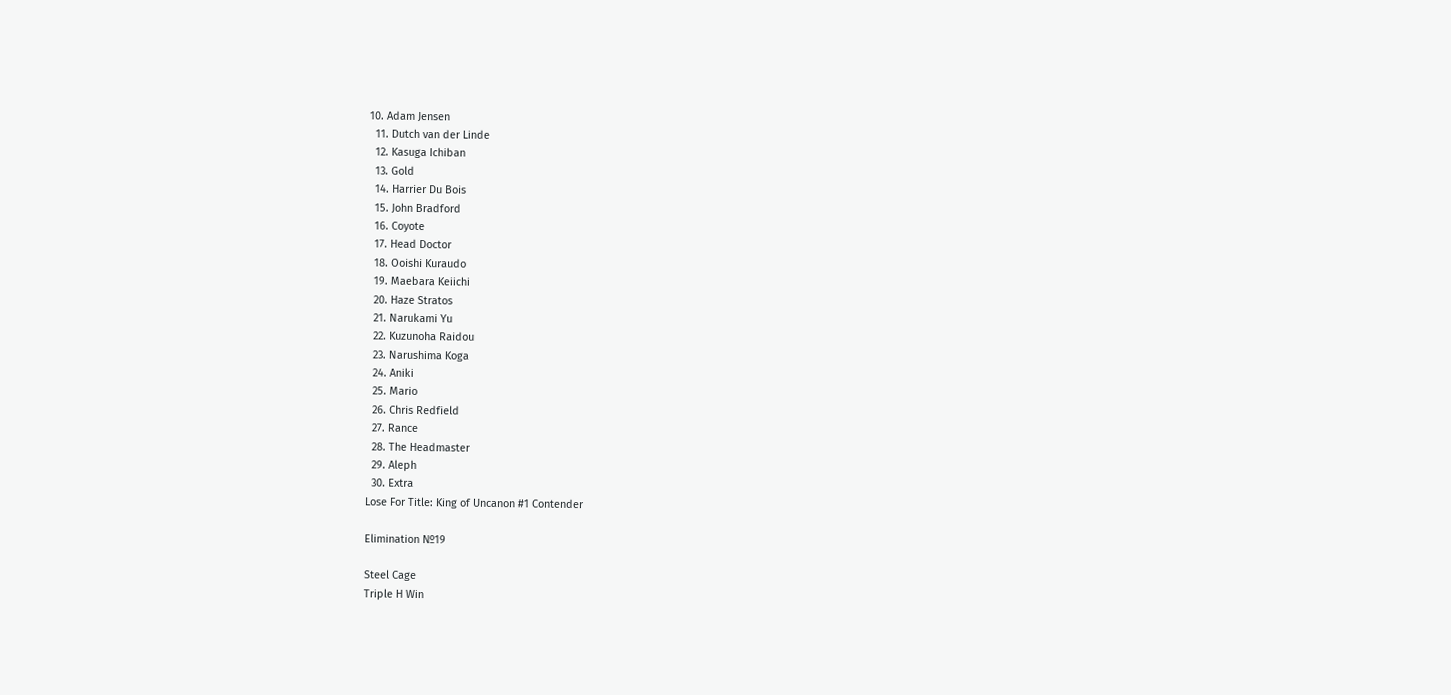10. Adam Jensen
  11. Dutch van der Linde
  12. Kasuga Ichiban
  13. Gold
  14. Harrier Du Bois
  15. John Bradford
  16. Coyote
  17. Head Doctor
  18. Ooishi Kuraudo
  19. Maebara Keiichi
  20. Haze Stratos
  21. Narukami Yu
  22. Kuzunoha Raidou
  23. Narushima Koga
  24. Aniki
  25. Mario
  26. Chris Redfield
  27. Rance
  28. The Headmaster
  29. Aleph
  30. Extra
Lose For Title: King of Uncanon #1 Contender

Elimination №19

Steel Cage
Triple H Win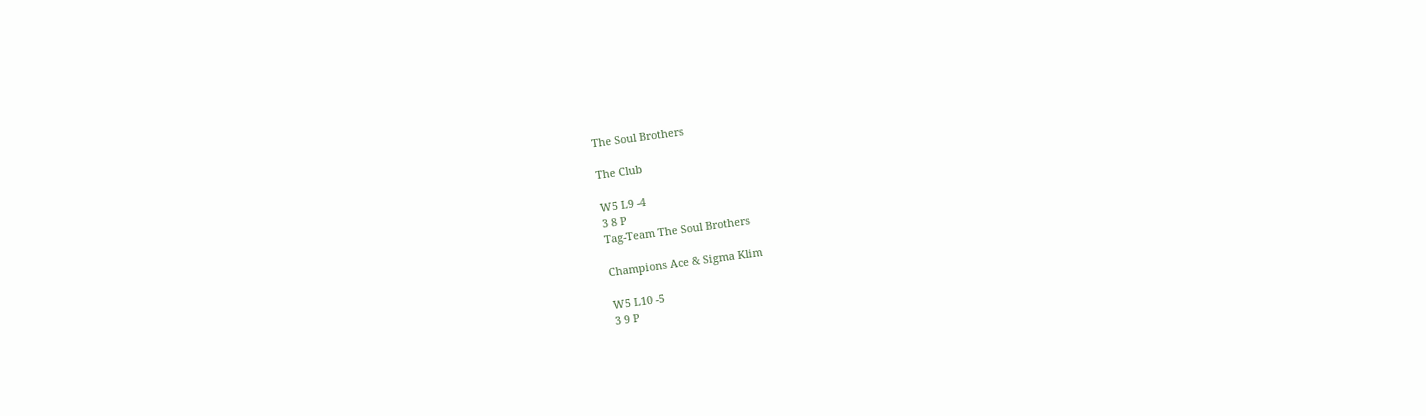The Soul Brothers

The Club

W5 L9 -4
3 8 P
Tag-Team The Soul Brothers

Champions Ace & Sigma Klim

W5 L10 -5
3 9 P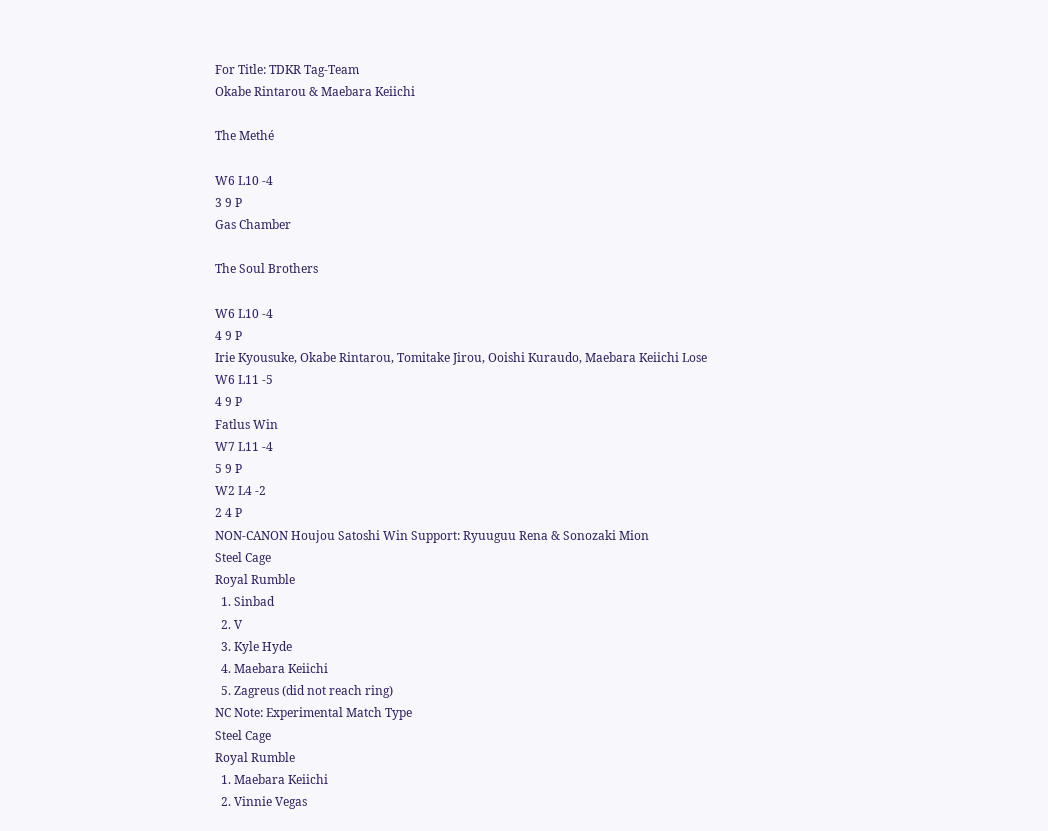For Title: TDKR Tag-Team
Okabe Rintarou & Maebara Keiichi

The Methé

W6 L10 -4
3 9 P
Gas Chamber

The Soul Brothers

W6 L10 -4
4 9 P
Irie Kyousuke, Okabe Rintarou, Tomitake Jirou, Ooishi Kuraudo, Maebara Keiichi Lose
W6 L11 -5
4 9 P
Fatlus Win
W7 L11 -4
5 9 P
W2 L4 -2
2 4 P
NON-CANON Houjou Satoshi Win Support: Ryuuguu Rena & Sonozaki Mion
Steel Cage
Royal Rumble
  1. Sinbad
  2. V
  3. Kyle Hyde
  4. Maebara Keiichi
  5. Zagreus (did not reach ring)
NC Note: Experimental Match Type
Steel Cage
Royal Rumble
  1. Maebara Keiichi
  2. Vinnie Vegas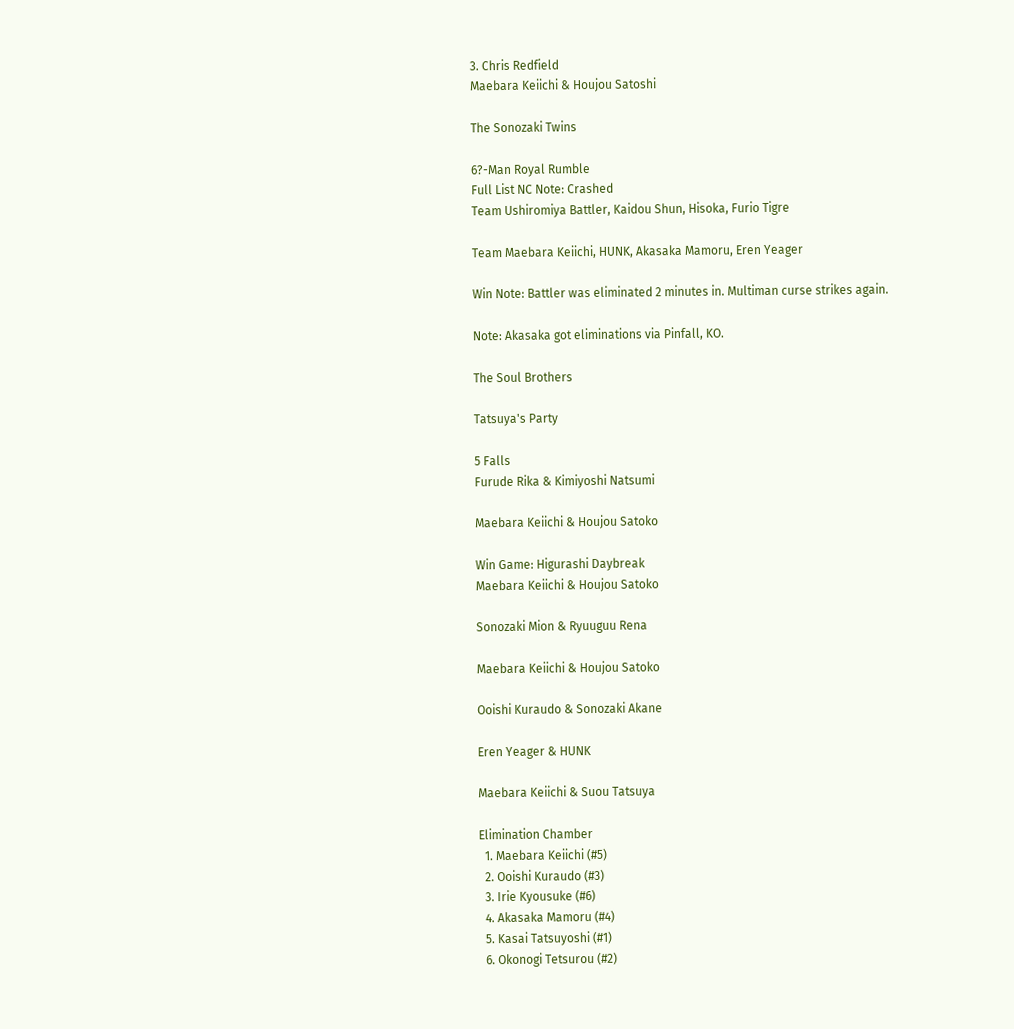3. Chris Redfield
Maebara Keiichi & Houjou Satoshi

The Sonozaki Twins

6?-Man Royal Rumble
Full List NC Note: Crashed
Team Ushiromiya Battler, Kaidou Shun, Hisoka, Furio Tigre

Team Maebara Keiichi, HUNK, Akasaka Mamoru, Eren Yeager

Win Note: Battler was eliminated 2 minutes in. Multiman curse strikes again.

Note: Akasaka got eliminations via Pinfall, KO.

The Soul Brothers

Tatsuya's Party

5 Falls
Furude Rika & Kimiyoshi Natsumi

Maebara Keiichi & Houjou Satoko

Win Game: Higurashi Daybreak
Maebara Keiichi & Houjou Satoko

Sonozaki Mion & Ryuuguu Rena

Maebara Keiichi & Houjou Satoko

Ooishi Kuraudo & Sonozaki Akane

Eren Yeager & HUNK

Maebara Keiichi & Suou Tatsuya

Elimination Chamber
  1. Maebara Keiichi (#5)
  2. Ooishi Kuraudo (#3)
  3. Irie Kyousuke (#6)
  4. Akasaka Mamoru (#4)
  5. Kasai Tatsuyoshi (#1)
  6. Okonogi Tetsurou (#2)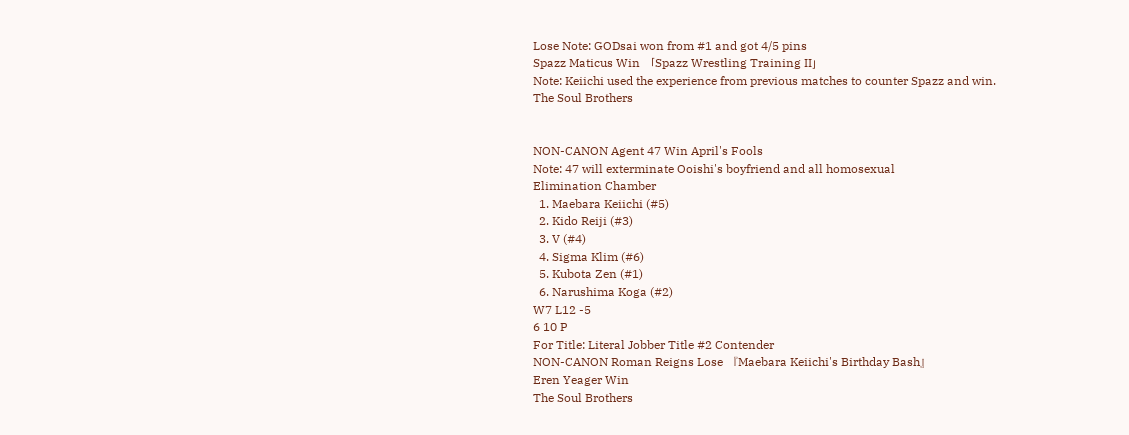Lose Note: GODsai won from #1 and got 4/5 pins
Spazz Maticus Win 「Spazz Wrestling Training II」
Note: Keiichi used the experience from previous matches to counter Spazz and win.
The Soul Brothers


NON-CANON Agent 47 Win April's Fools
Note: 47 will exterminate Ooishi's boyfriend and all homosexual
Elimination Chamber
  1. Maebara Keiichi (#5)
  2. Kido Reiji (#3)
  3. V (#4)
  4. Sigma Klim (#6)
  5. Kubota Zen (#1)
  6. Narushima Koga (#2)
W7 L12 -5
6 10 P
For Title: Literal Jobber Title #2 Contender
NON-CANON Roman Reigns Lose 『Maebara Keiichi's Birthday Bash』
Eren Yeager Win
The Soul Brothers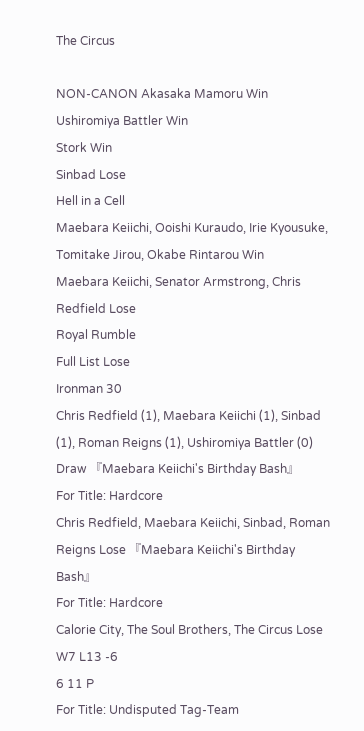The Circus

NON-CANON Akasaka Mamoru Win
Ushiromiya Battler Win
Stork Win
Sinbad Lose
Hell in a Cell
Maebara Keiichi, Ooishi Kuraudo, Irie Kyousuke, Tomitake Jirou, Okabe Rintarou Win
Maebara Keiichi, Senator Armstrong, Chris Redfield Lose
Royal Rumble
Full List Lose
Ironman 30
Chris Redfield (1), Maebara Keiichi (1), Sinbad (1), Roman Reigns (1), Ushiromiya Battler (0) Draw 『Maebara Keiichi's Birthday Bash』
For Title: Hardcore
Chris Redfield, Maebara Keiichi, Sinbad, Roman Reigns Lose 『Maebara Keiichi's Birthday Bash』
For Title: Hardcore
Calorie City, The Soul Brothers, The Circus Lose
W7 L13 -6
6 11 P
For Title: Undisputed Tag-Team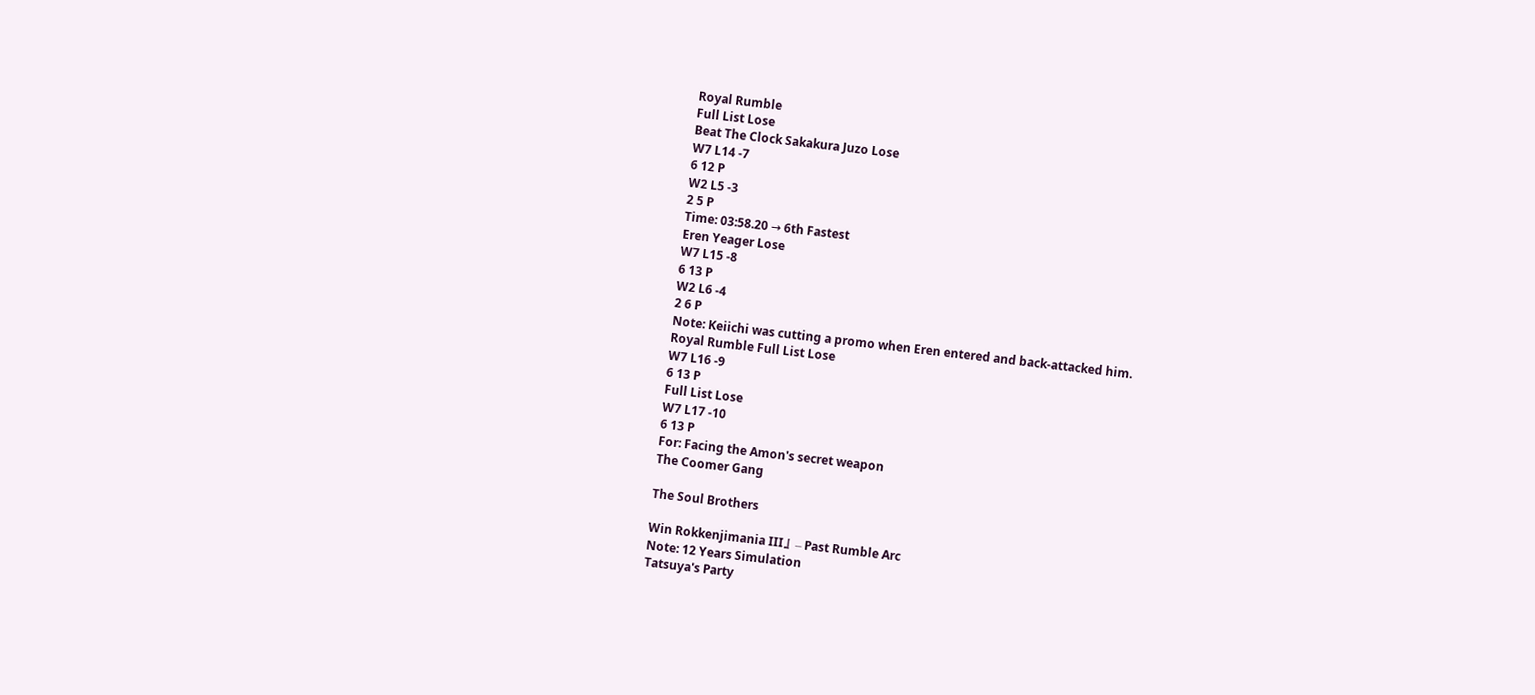Royal Rumble
Full List Lose
Beat The Clock Sakakura Juzo Lose
W7 L14 -7
6 12 P
W2 L5 -3
2 5 P
Time: 03:58.20 → 6th Fastest
Eren Yeager Lose
W7 L15 -8
6 13 P
W2 L6 -4
2 6 P
Note: Keiichi was cutting a promo when Eren entered and back-attacked him.
Royal Rumble Full List Lose
W7 L16 -9
6 13 P
Full List Lose
W7 L17 -10
6 13 P
For: Facing the Amon's secret weapon
The Coomer Gang

The Soul Brothers

Win Rokkenjimania III』– Past Rumble Arc
Note: 12 Years Simulation
Tatsuya's Party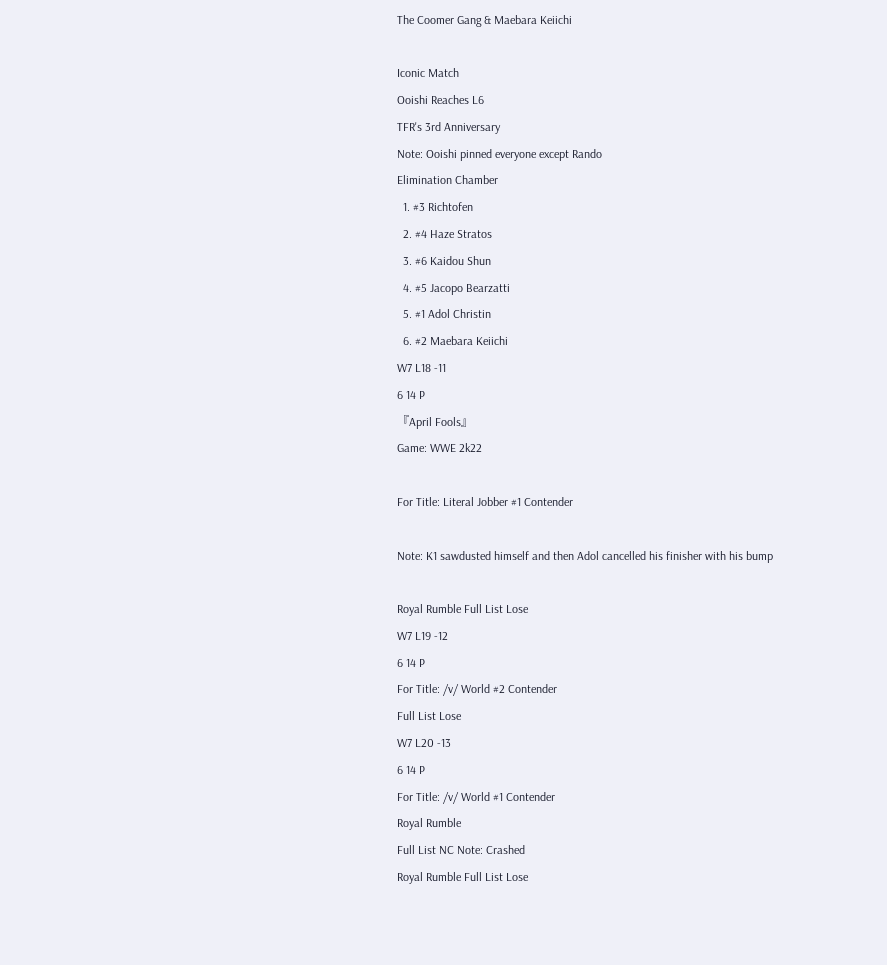The Coomer Gang & Maebara Keiichi

Iconic Match
Ooishi Reaches L6
TFR's 3rd Anniversary
Note: Ooishi pinned everyone except Rando
Elimination Chamber
  1. #3 Richtofen
  2. #4 Haze Stratos
  3. #6 Kaidou Shun
  4. #5 Jacopo Bearzatti
  5. #1 Adol Christin
  6. #2 Maebara Keiichi
W7 L18 -11
6 14 P
『April Fools』
Game: WWE 2k22

For Title: Literal Jobber #1 Contender

Note: K1 sawdusted himself and then Adol cancelled his finisher with his bump

Royal Rumble Full List Lose
W7 L19 -12
6 14 P
For Title: /v/ World #2 Contender
Full List Lose
W7 L20 -13
6 14 P
For Title: /v/ World #1 Contender
Royal Rumble
Full List NC Note: Crashed
Royal Rumble Full List Lose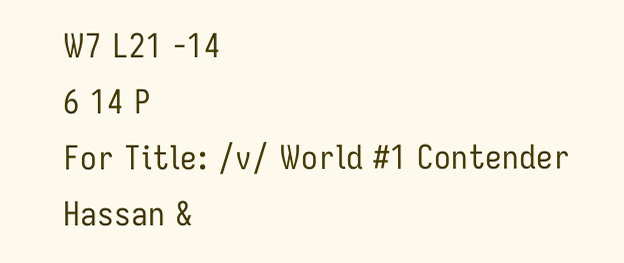W7 L21 -14
6 14 P
For Title: /v/ World #1 Contender
Hassan &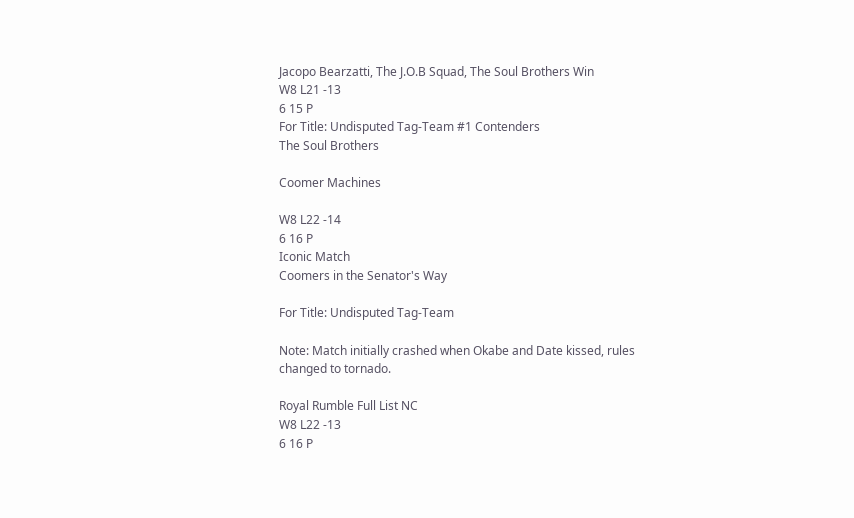Jacopo Bearzatti, The J.O.B Squad, The Soul Brothers Win
W8 L21 -13
6 15 P
For Title: Undisputed Tag-Team #1 Contenders
The Soul Brothers

Coomer Machines

W8 L22 -14
6 16 P
Iconic Match
Coomers in the Senator's Way

For Title: Undisputed Tag-Team

Note: Match initially crashed when Okabe and Date kissed, rules changed to tornado.

Royal Rumble Full List NC
W8 L22 -13
6 16 P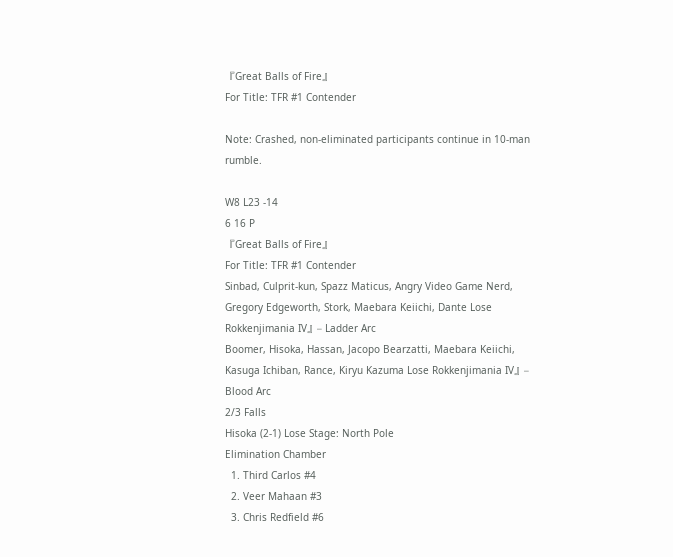『Great Balls of Fire』
For Title: TFR #1 Contender

Note: Crashed, non-eliminated participants continue in 10-man rumble.

W8 L23 -14
6 16 P
『Great Balls of Fire』
For Title: TFR #1 Contender
Sinbad, Culprit-kun, Spazz Maticus, Angry Video Game Nerd, Gregory Edgeworth, Stork, Maebara Keiichi, Dante Lose Rokkenjimania IV』– Ladder Arc
Boomer, Hisoka, Hassan, Jacopo Bearzatti, Maebara Keiichi, Kasuga Ichiban, Rance, Kiryu Kazuma Lose Rokkenjimania IV』– Blood Arc
2/3 Falls
Hisoka (2-1) Lose Stage: North Pole
Elimination Chamber
  1. Third Carlos #4
  2. Veer Mahaan #3
  3. Chris Redfield #6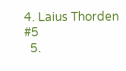4. Laius Thorden #5
  5.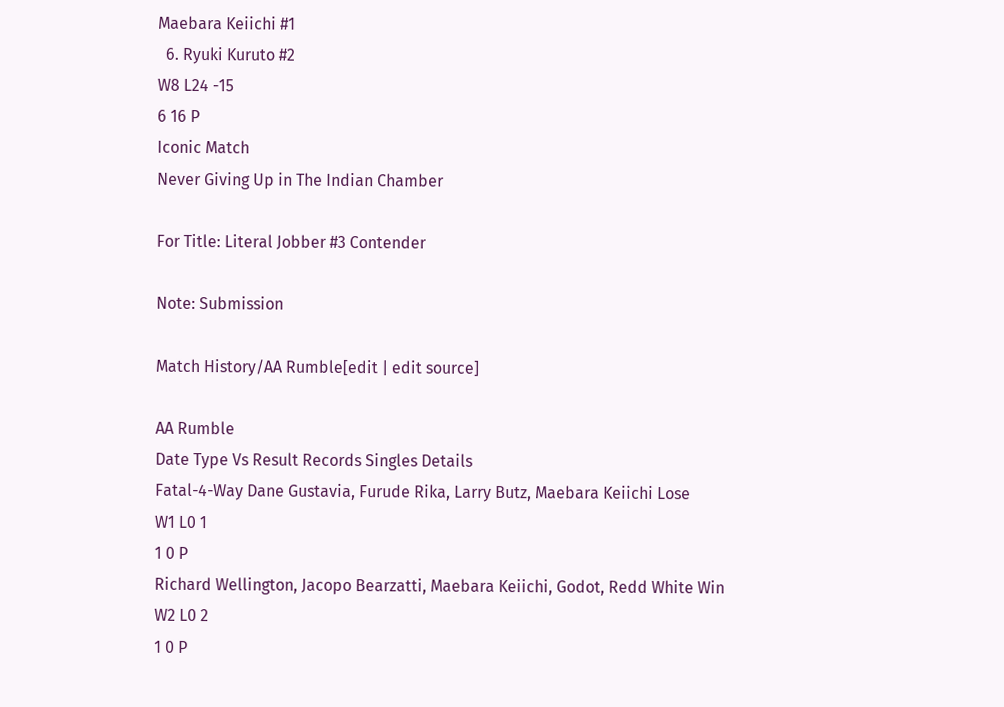Maebara Keiichi #1
  6. Ryuki Kuruto #2
W8 L24 -15
6 16 P
Iconic Match
Never Giving Up in The Indian Chamber

For Title: Literal Jobber #3 Contender

Note: Submission

Match History/AA Rumble[edit | edit source]

AA Rumble
Date Type Vs Result Records Singles Details
Fatal-4-Way Dane Gustavia, Furude Rika, Larry Butz, Maebara Keiichi Lose
W1 L0 1
1 0 P
Richard Wellington, Jacopo Bearzatti, Maebara Keiichi, Godot, Redd White Win
W2 L0 2
1 0 P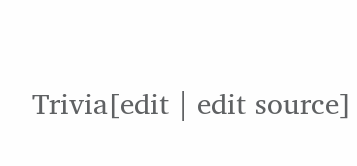Trivia[edit | edit source]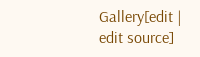Gallery[edit | edit source]